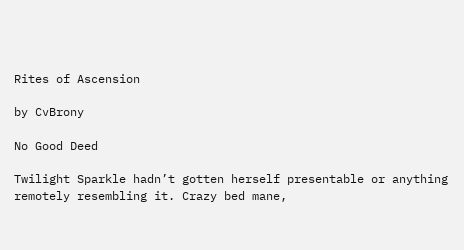Rites of Ascension

by CvBrony

No Good Deed

Twilight Sparkle hadn’t gotten herself presentable or anything remotely resembling it. Crazy bed mane,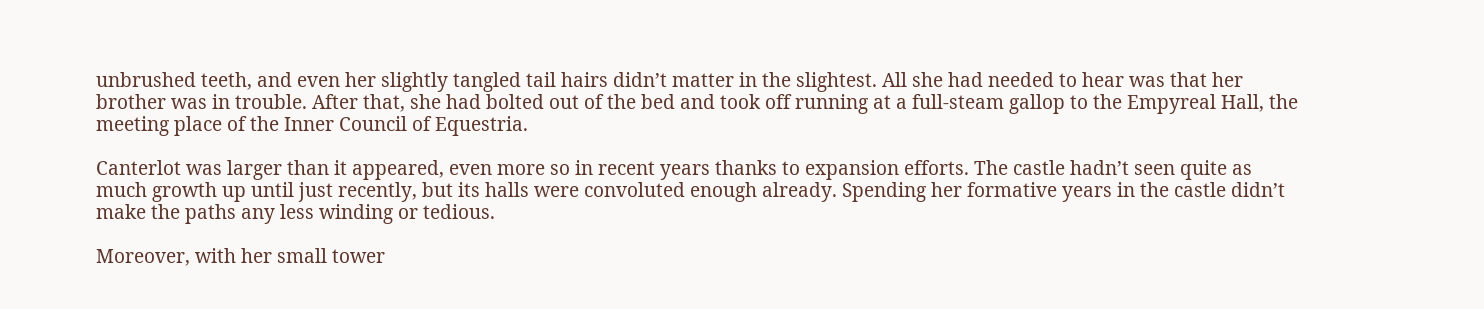unbrushed teeth, and even her slightly tangled tail hairs didn’t matter in the slightest. All she had needed to hear was that her brother was in trouble. After that, she had bolted out of the bed and took off running at a full-steam gallop to the Empyreal Hall, the meeting place of the Inner Council of Equestria.

Canterlot was larger than it appeared, even more so in recent years thanks to expansion efforts. The castle hadn’t seen quite as much growth up until just recently, but its halls were convoluted enough already. Spending her formative years in the castle didn’t make the paths any less winding or tedious.

Moreover, with her small tower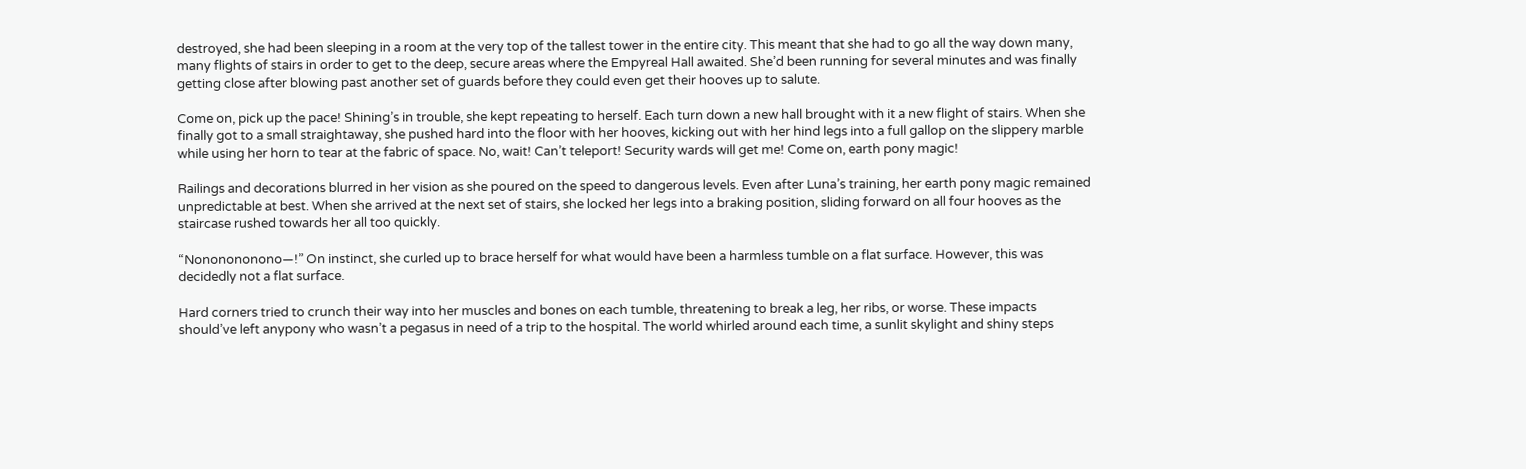destroyed, she had been sleeping in a room at the very top of the tallest tower in the entire city. This meant that she had to go all the way down many, many flights of stairs in order to get to the deep, secure areas where the Empyreal Hall awaited. She’d been running for several minutes and was finally getting close after blowing past another set of guards before they could even get their hooves up to salute.

Come on, pick up the pace! Shining’s in trouble, she kept repeating to herself. Each turn down a new hall brought with it a new flight of stairs. When she finally got to a small straightaway, she pushed hard into the floor with her hooves, kicking out with her hind legs into a full gallop on the slippery marble while using her horn to tear at the fabric of space. No, wait! Can’t teleport! Security wards will get me! Come on, earth pony magic!

Railings and decorations blurred in her vision as she poured on the speed to dangerous levels. Even after Luna’s training, her earth pony magic remained unpredictable at best. When she arrived at the next set of stairs, she locked her legs into a braking position, sliding forward on all four hooves as the staircase rushed towards her all too quickly.

“Nononononono—!” On instinct, she curled up to brace herself for what would have been a harmless tumble on a flat surface. However, this was decidedly not a flat surface.

Hard corners tried to crunch their way into her muscles and bones on each tumble, threatening to break a leg, her ribs, or worse. These impacts should’ve left anypony who wasn’t a pegasus in need of a trip to the hospital. The world whirled around each time, a sunlit skylight and shiny steps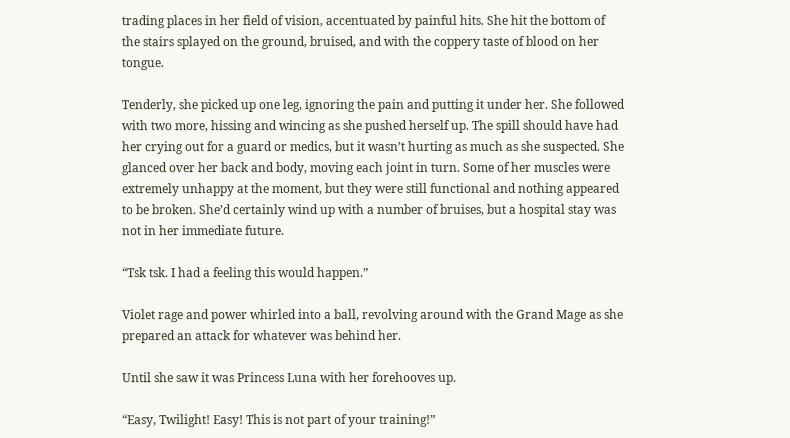trading places in her field of vision, accentuated by painful hits. She hit the bottom of the stairs splayed on the ground, bruised, and with the coppery taste of blood on her tongue.

Tenderly, she picked up one leg, ignoring the pain and putting it under her. She followed with two more, hissing and wincing as she pushed herself up. The spill should have had her crying out for a guard or medics, but it wasn’t hurting as much as she suspected. She glanced over her back and body, moving each joint in turn. Some of her muscles were extremely unhappy at the moment, but they were still functional and nothing appeared to be broken. She’d certainly wind up with a number of bruises, but a hospital stay was not in her immediate future.

“Tsk tsk. I had a feeling this would happen.”

Violet rage and power whirled into a ball, revolving around with the Grand Mage as she prepared an attack for whatever was behind her.

Until she saw it was Princess Luna with her forehooves up.

“Easy, Twilight! Easy! This is not part of your training!”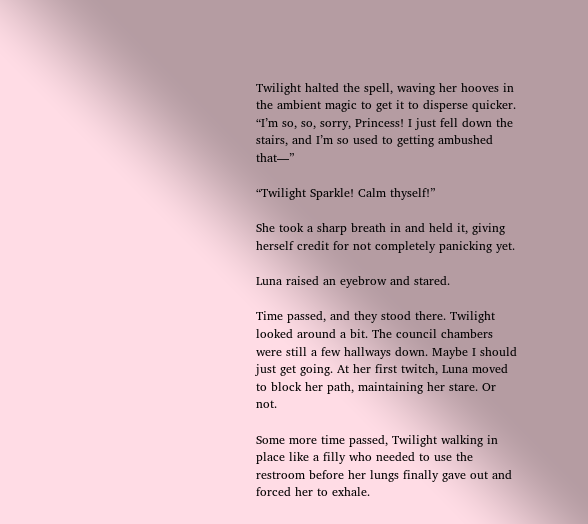Twilight halted the spell, waving her hooves in the ambient magic to get it to disperse quicker. “I’m so, so, sorry, Princess! I just fell down the stairs, and I’m so used to getting ambushed that—”

“Twilight Sparkle! Calm thyself!”

She took a sharp breath in and held it, giving herself credit for not completely panicking yet.

Luna raised an eyebrow and stared.

Time passed, and they stood there. Twilight looked around a bit. The council chambers were still a few hallways down. Maybe I should just get going. At her first twitch, Luna moved to block her path, maintaining her stare. Or not.

Some more time passed, Twilight walking in place like a filly who needed to use the restroom before her lungs finally gave out and forced her to exhale.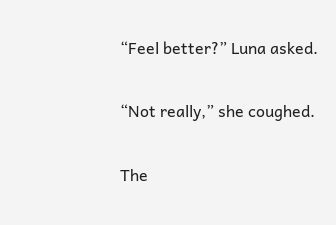“Feel better?” Luna asked.

“Not really,” she coughed.

The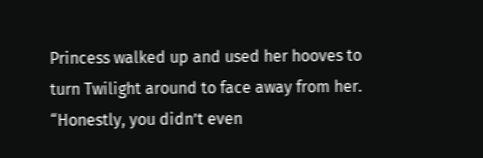Princess walked up and used her hooves to turn Twilight around to face away from her. “Honestly, you didn’t even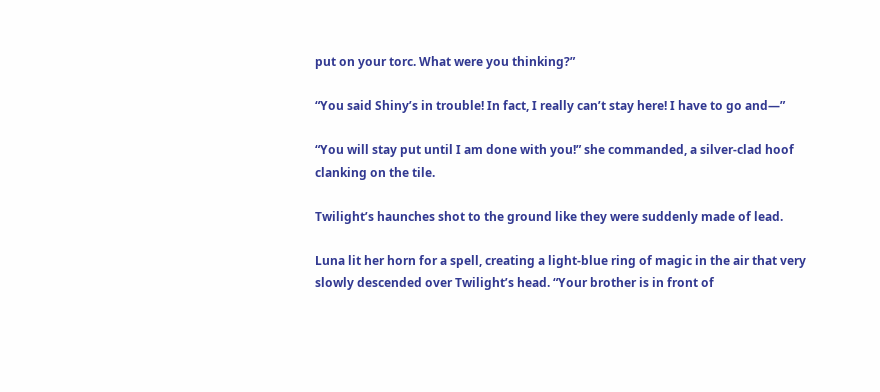put on your torc. What were you thinking?”

“You said Shiny’s in trouble! In fact, I really can’t stay here! I have to go and—”

“You will stay put until I am done with you!” she commanded, a silver-clad hoof clanking on the tile.

Twilight’s haunches shot to the ground like they were suddenly made of lead.

Luna lit her horn for a spell, creating a light-blue ring of magic in the air that very slowly descended over Twilight’s head. “Your brother is in front of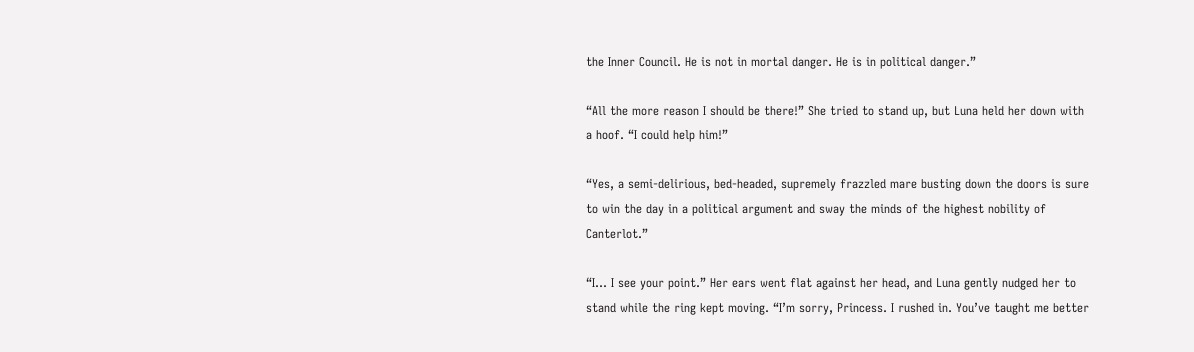the Inner Council. He is not in mortal danger. He is in political danger.”

“All the more reason I should be there!” She tried to stand up, but Luna held her down with a hoof. “I could help him!”

“Yes, a semi-delirious, bed-headed, supremely frazzled mare busting down the doors is sure to win the day in a political argument and sway the minds of the highest nobility of Canterlot.”

“I… I see your point.” Her ears went flat against her head, and Luna gently nudged her to stand while the ring kept moving. “I’m sorry, Princess. I rushed in. You’ve taught me better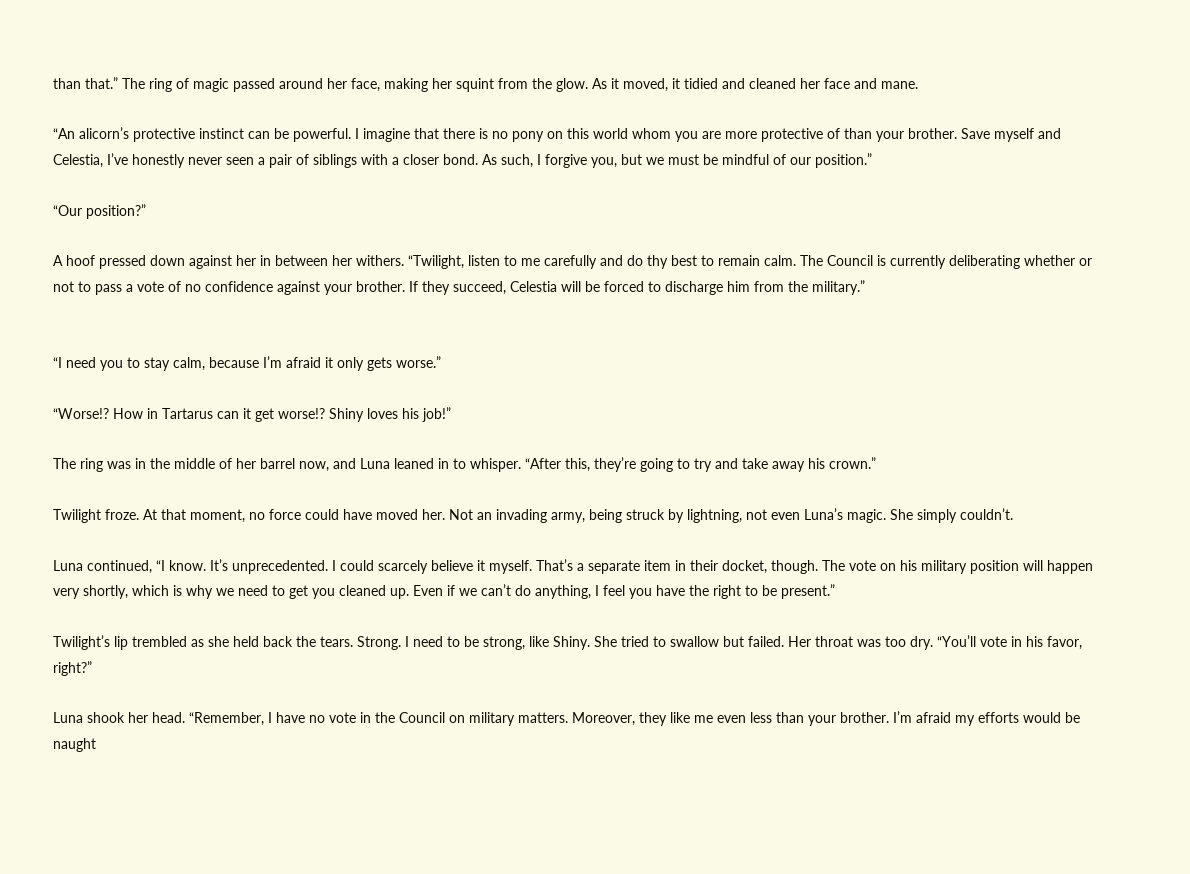than that.” The ring of magic passed around her face, making her squint from the glow. As it moved, it tidied and cleaned her face and mane.

“An alicorn’s protective instinct can be powerful. I imagine that there is no pony on this world whom you are more protective of than your brother. Save myself and Celestia, I’ve honestly never seen a pair of siblings with a closer bond. As such, I forgive you, but we must be mindful of our position.”

“Our position?”

A hoof pressed down against her in between her withers. “Twilight, listen to me carefully and do thy best to remain calm. The Council is currently deliberating whether or not to pass a vote of no confidence against your brother. If they succeed, Celestia will be forced to discharge him from the military.”


“I need you to stay calm, because I’m afraid it only gets worse.”

“Worse!? How in Tartarus can it get worse!? Shiny loves his job!”

The ring was in the middle of her barrel now, and Luna leaned in to whisper. “After this, they’re going to try and take away his crown.”

Twilight froze. At that moment, no force could have moved her. Not an invading army, being struck by lightning, not even Luna’s magic. She simply couldn’t.

Luna continued, “I know. It’s unprecedented. I could scarcely believe it myself. That’s a separate item in their docket, though. The vote on his military position will happen very shortly, which is why we need to get you cleaned up. Even if we can’t do anything, I feel you have the right to be present.”

Twilight’s lip trembled as she held back the tears. Strong. I need to be strong, like Shiny. She tried to swallow but failed. Her throat was too dry. “You’ll vote in his favor, right?”

Luna shook her head. “Remember, I have no vote in the Council on military matters. Moreover, they like me even less than your brother. I’m afraid my efforts would be naught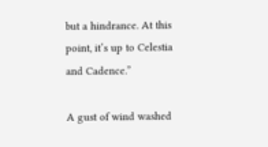but a hindrance. At this point, it’s up to Celestia and Cadence.”

A gust of wind washed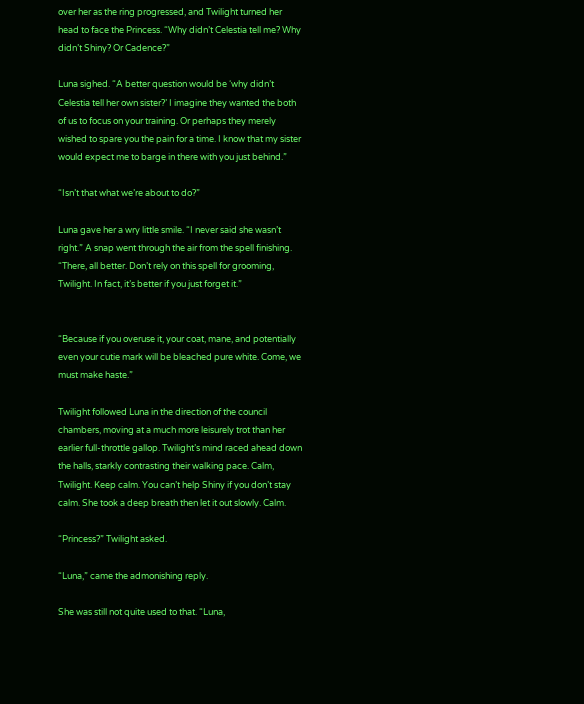over her as the ring progressed, and Twilight turned her head to face the Princess. “Why didn’t Celestia tell me? Why didn’t Shiny? Or Cadence?”

Luna sighed. “A better question would be ‘why didn’t Celestia tell her own sister?’ I imagine they wanted the both of us to focus on your training. Or perhaps they merely wished to spare you the pain for a time. I know that my sister would expect me to barge in there with you just behind.”

“Isn’t that what we’re about to do?”

Luna gave her a wry little smile. “I never said she wasn’t right.” A snap went through the air from the spell finishing. “There, all better. Don’t rely on this spell for grooming, Twilight. In fact, it’s better if you just forget it.”


“Because if you overuse it, your coat, mane, and potentially even your cutie mark will be bleached pure white. Come, we must make haste.”

Twilight followed Luna in the direction of the council chambers, moving at a much more leisurely trot than her earlier full-throttle gallop. Twilight’s mind raced ahead down the halls, starkly contrasting their walking pace. Calm, Twilight. Keep calm. You can’t help Shiny if you don’t stay calm. She took a deep breath then let it out slowly. Calm.

“Princess?” Twilight asked.

“Luna,” came the admonishing reply.

She was still not quite used to that. “Luna,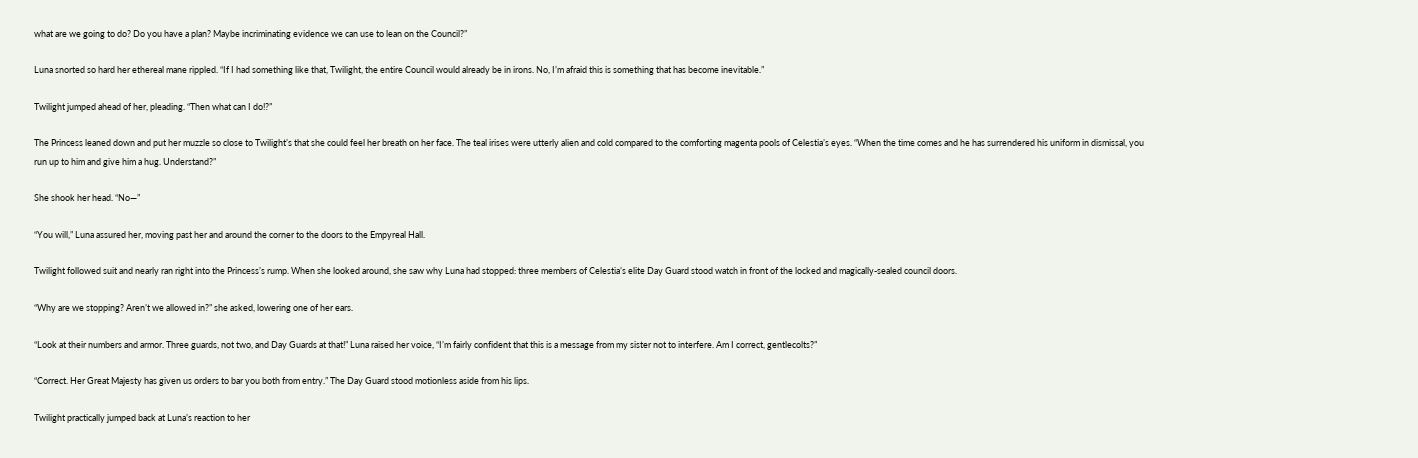what are we going to do? Do you have a plan? Maybe incriminating evidence we can use to lean on the Council?”

Luna snorted so hard her ethereal mane rippled. “If I had something like that, Twilight, the entire Council would already be in irons. No, I’m afraid this is something that has become inevitable.”

Twilight jumped ahead of her, pleading. “Then what can I do!?”

The Princess leaned down and put her muzzle so close to Twilight’s that she could feel her breath on her face. The teal irises were utterly alien and cold compared to the comforting magenta pools of Celestia’s eyes. “When the time comes and he has surrendered his uniform in dismissal, you run up to him and give him a hug. Understand?”

She shook her head. “No—”

“You will,” Luna assured her, moving past her and around the corner to the doors to the Empyreal Hall.

Twilight followed suit and nearly ran right into the Princess’s rump. When she looked around, she saw why Luna had stopped: three members of Celestia’s elite Day Guard stood watch in front of the locked and magically-sealed council doors.

“Why are we stopping? Aren’t we allowed in?” she asked, lowering one of her ears.

“Look at their numbers and armor. Three guards, not two, and Day Guards at that!” Luna raised her voice, “I’m fairly confident that this is a message from my sister not to interfere. Am I correct, gentlecolts?”

“Correct. Her Great Majesty has given us orders to bar you both from entry.” The Day Guard stood motionless aside from his lips.

Twilight practically jumped back at Luna’s reaction to her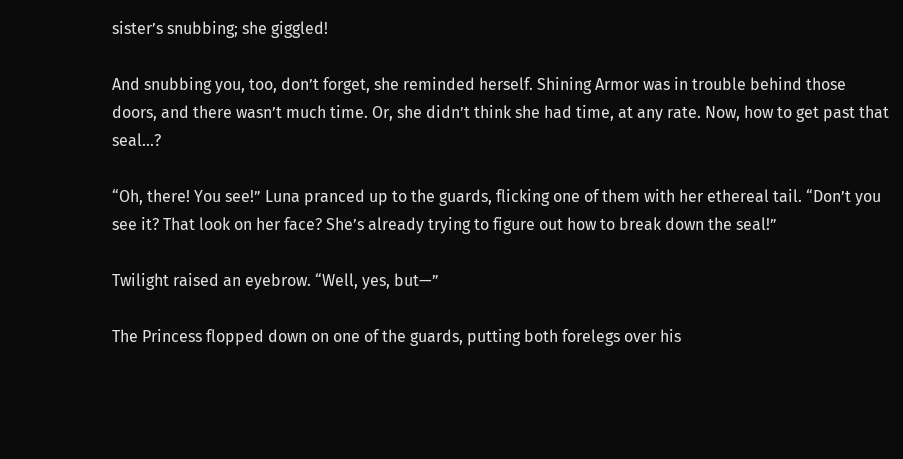sister’s snubbing; she giggled!

And snubbing you, too, don’t forget, she reminded herself. Shining Armor was in trouble behind those doors, and there wasn’t much time. Or, she didn’t think she had time, at any rate. Now, how to get past that seal…?

“Oh, there! You see!” Luna pranced up to the guards, flicking one of them with her ethereal tail. “Don’t you see it? That look on her face? She’s already trying to figure out how to break down the seal!”

Twilight raised an eyebrow. “Well, yes, but—”

The Princess flopped down on one of the guards, putting both forelegs over his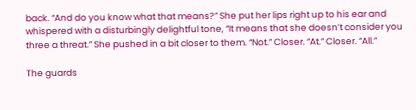back. “And do you know what that means?” She put her lips right up to his ear and whispered with a disturbingly delightful tone, “It means that she doesn’t consider you three a threat.” She pushed in a bit closer to them. “Not.” Closer. “At.” Closer. “All.”

The guards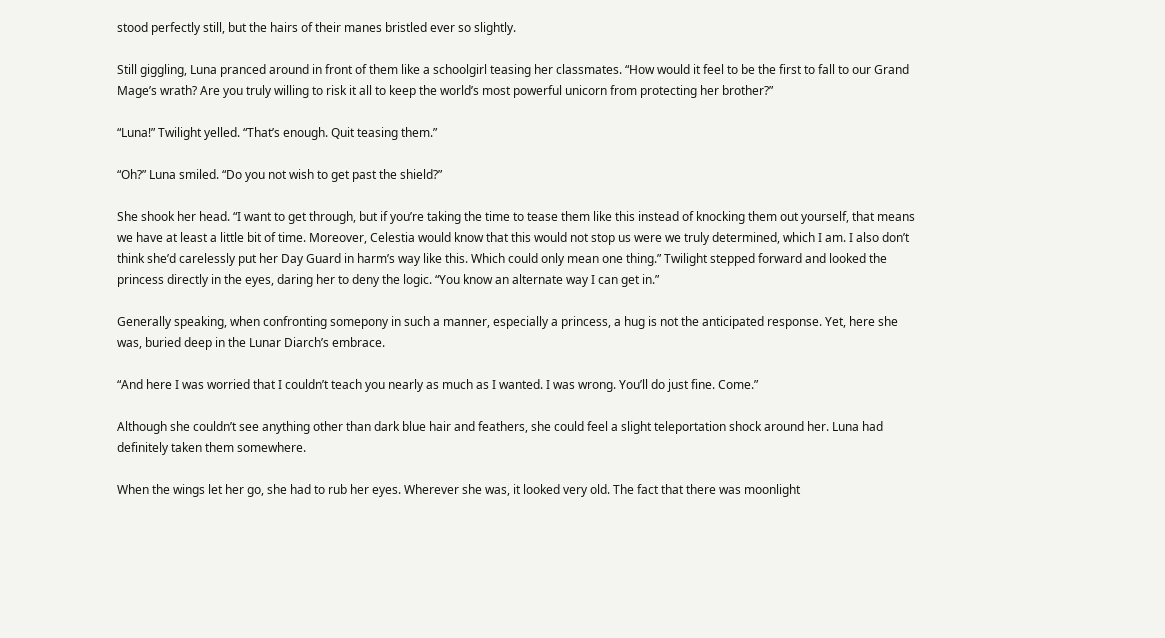stood perfectly still, but the hairs of their manes bristled ever so slightly.

Still giggling, Luna pranced around in front of them like a schoolgirl teasing her classmates. “How would it feel to be the first to fall to our Grand Mage’s wrath? Are you truly willing to risk it all to keep the world’s most powerful unicorn from protecting her brother?”

“Luna!” Twilight yelled. “That’s enough. Quit teasing them.”

“Oh?” Luna smiled. “Do you not wish to get past the shield?”

She shook her head. “I want to get through, but if you’re taking the time to tease them like this instead of knocking them out yourself, that means we have at least a little bit of time. Moreover, Celestia would know that this would not stop us were we truly determined, which I am. I also don’t think she’d carelessly put her Day Guard in harm’s way like this. Which could only mean one thing.” Twilight stepped forward and looked the princess directly in the eyes, daring her to deny the logic. “You know an alternate way I can get in.”

Generally speaking, when confronting somepony in such a manner, especially a princess, a hug is not the anticipated response. Yet, here she was, buried deep in the Lunar Diarch’s embrace.

“And here I was worried that I couldn’t teach you nearly as much as I wanted. I was wrong. You’ll do just fine. Come.”

Although she couldn’t see anything other than dark blue hair and feathers, she could feel a slight teleportation shock around her. Luna had definitely taken them somewhere.

When the wings let her go, she had to rub her eyes. Wherever she was, it looked very old. The fact that there was moonlight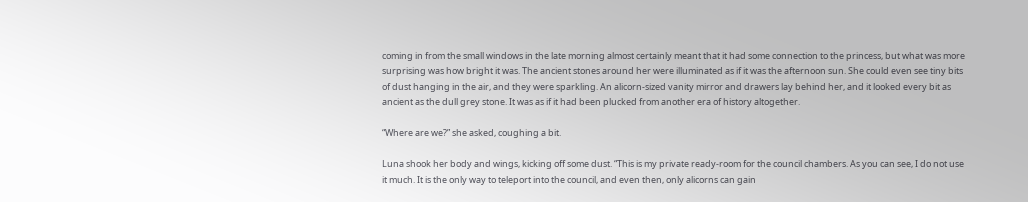coming in from the small windows in the late morning almost certainly meant that it had some connection to the princess, but what was more surprising was how bright it was. The ancient stones around her were illuminated as if it was the afternoon sun. She could even see tiny bits of dust hanging in the air, and they were sparkling. An alicorn-sized vanity mirror and drawers lay behind her, and it looked every bit as ancient as the dull grey stone. It was as if it had been plucked from another era of history altogether.

“Where are we?” she asked, coughing a bit.

Luna shook her body and wings, kicking off some dust. “This is my private ready-room for the council chambers. As you can see, I do not use it much. It is the only way to teleport into the council, and even then, only alicorns can gain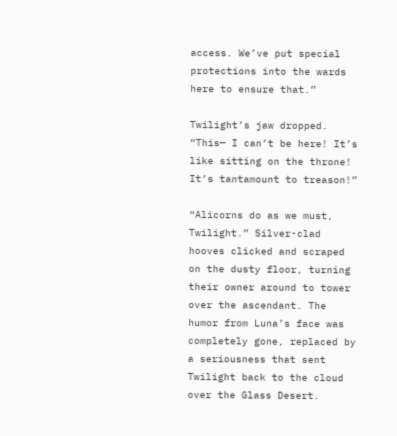access. We’ve put special protections into the wards here to ensure that.”

Twilight’s jaw dropped. “This— I can’t be here! It’s like sitting on the throne! It’s tantamount to treason!”

“Alicorns do as we must, Twilight.” Silver-clad hooves clicked and scraped on the dusty floor, turning their owner around to tower over the ascendant. The humor from Luna’s face was completely gone, replaced by a seriousness that sent Twilight back to the cloud over the Glass Desert.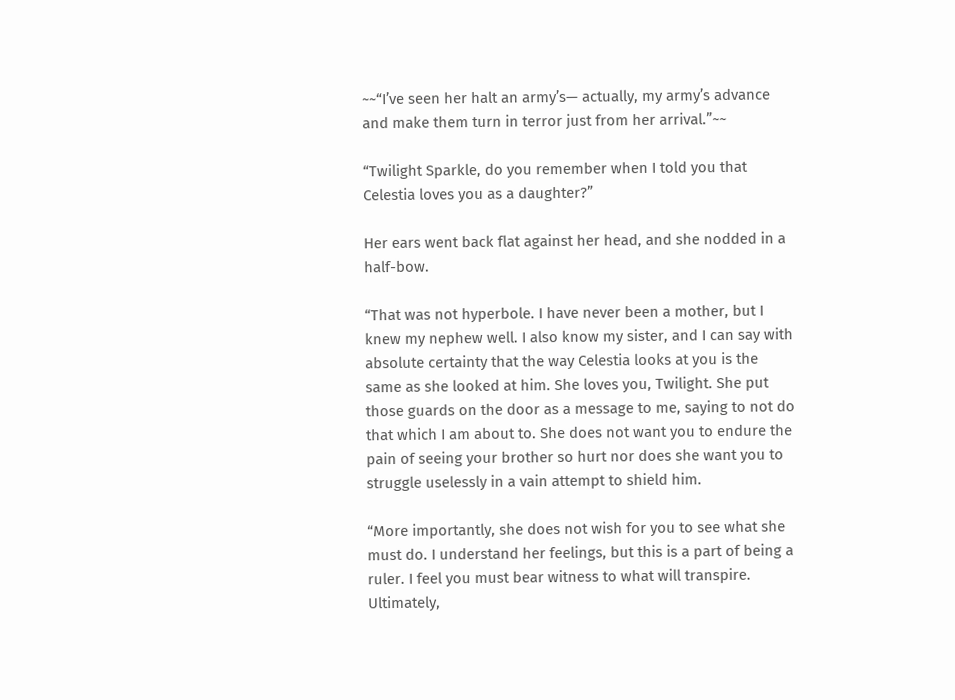~~“I’ve seen her halt an army’s— actually, my army’s advance and make them turn in terror just from her arrival.”~~

“Twilight Sparkle, do you remember when I told you that Celestia loves you as a daughter?”

Her ears went back flat against her head, and she nodded in a half-bow.

“That was not hyperbole. I have never been a mother, but I knew my nephew well. I also know my sister, and I can say with absolute certainty that the way Celestia looks at you is the same as she looked at him. She loves you, Twilight. She put those guards on the door as a message to me, saying to not do that which I am about to. She does not want you to endure the pain of seeing your brother so hurt nor does she want you to struggle uselessly in a vain attempt to shield him.

“More importantly, she does not wish for you to see what she must do. I understand her feelings, but this is a part of being a ruler. I feel you must bear witness to what will transpire. Ultimately,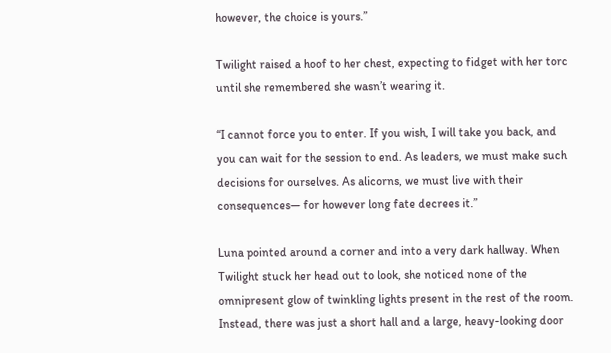however, the choice is yours.”

Twilight raised a hoof to her chest, expecting to fidget with her torc until she remembered she wasn’t wearing it.

“I cannot force you to enter. If you wish, I will take you back, and you can wait for the session to end. As leaders, we must make such decisions for ourselves. As alicorns, we must live with their consequences— for however long fate decrees it.”

Luna pointed around a corner and into a very dark hallway. When Twilight stuck her head out to look, she noticed none of the omnipresent glow of twinkling lights present in the rest of the room. Instead, there was just a short hall and a large, heavy-looking door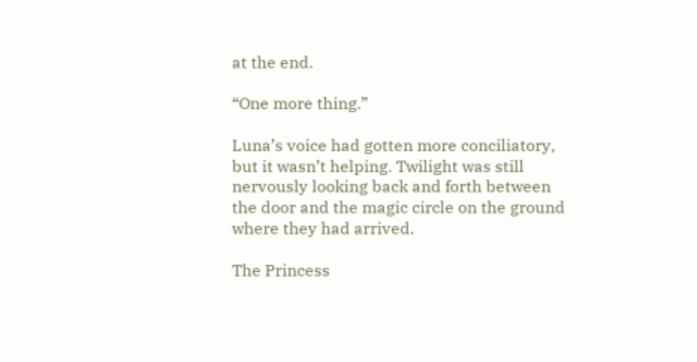at the end.

“One more thing.”

Luna’s voice had gotten more conciliatory, but it wasn’t helping. Twilight was still nervously looking back and forth between the door and the magic circle on the ground where they had arrived.

The Princess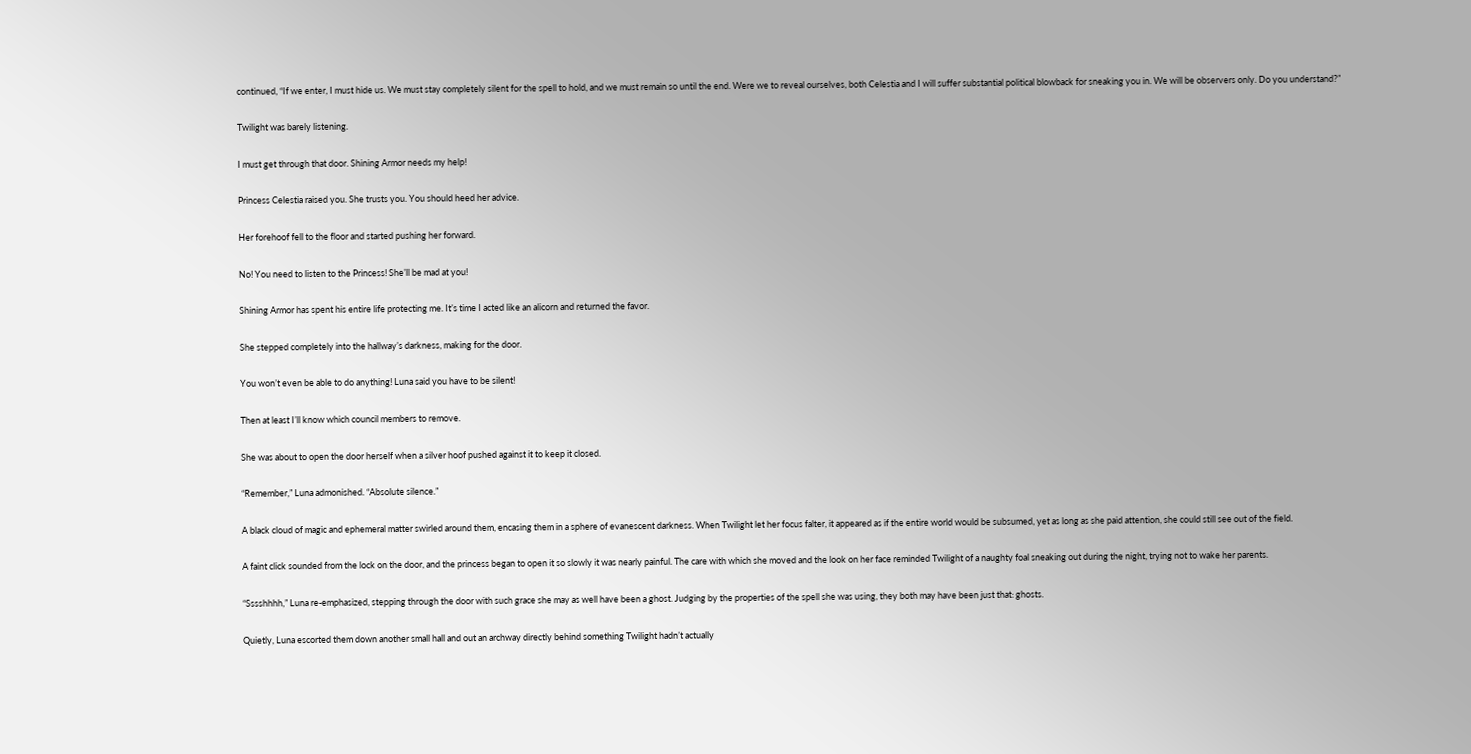continued, “If we enter, I must hide us. We must stay completely silent for the spell to hold, and we must remain so until the end. Were we to reveal ourselves, both Celestia and I will suffer substantial political blowback for sneaking you in. We will be observers only. Do you understand?”

Twilight was barely listening.

I must get through that door. Shining Armor needs my help!

Princess Celestia raised you. She trusts you. You should heed her advice.

Her forehoof fell to the floor and started pushing her forward.

No! You need to listen to the Princess! She’ll be mad at you!

Shining Armor has spent his entire life protecting me. It’s time I acted like an alicorn and returned the favor.

She stepped completely into the hallway’s darkness, making for the door.

You won’t even be able to do anything! Luna said you have to be silent!

Then at least I’ll know which council members to remove.

She was about to open the door herself when a silver hoof pushed against it to keep it closed.

“Remember,” Luna admonished. “Absolute silence.”

A black cloud of magic and ephemeral matter swirled around them, encasing them in a sphere of evanescent darkness. When Twilight let her focus falter, it appeared as if the entire world would be subsumed, yet as long as she paid attention, she could still see out of the field.

A faint click sounded from the lock on the door, and the princess began to open it so slowly it was nearly painful. The care with which she moved and the look on her face reminded Twilight of a naughty foal sneaking out during the night, trying not to wake her parents.

“Sssshhhh,” Luna re-emphasized, stepping through the door with such grace she may as well have been a ghost. Judging by the properties of the spell she was using, they both may have been just that: ghosts.

Quietly, Luna escorted them down another small hall and out an archway directly behind something Twilight hadn’t actually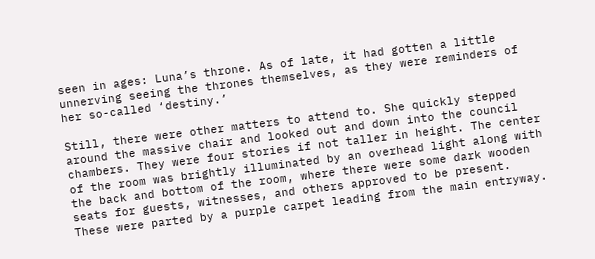seen in ages: Luna’s throne. As of late, it had gotten a little unnerving seeing the thrones themselves, as they were reminders of her so-called ‘destiny.’

Still, there were other matters to attend to. She quickly stepped around the massive chair and looked out and down into the council chambers. They were four stories if not taller in height. The center of the room was brightly illuminated by an overhead light along with the back and bottom of the room, where there were some dark wooden seats for guests, witnesses, and others approved to be present. These were parted by a purple carpet leading from the main entryway.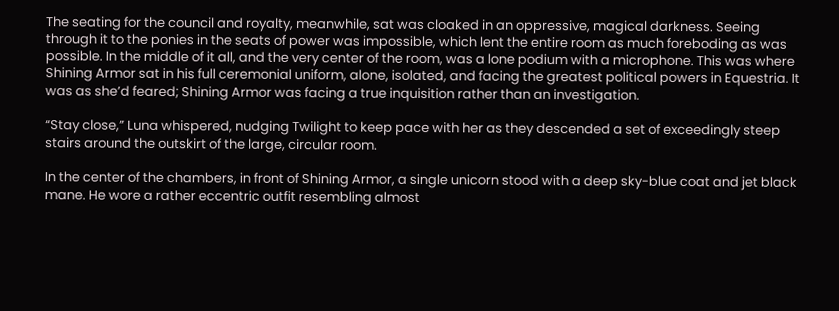The seating for the council and royalty, meanwhile, sat was cloaked in an oppressive, magical darkness. Seeing through it to the ponies in the seats of power was impossible, which lent the entire room as much foreboding as was possible. In the middle of it all, and the very center of the room, was a lone podium with a microphone. This was where Shining Armor sat in his full ceremonial uniform, alone, isolated, and facing the greatest political powers in Equestria. It was as she’d feared; Shining Armor was facing a true inquisition rather than an investigation.

“Stay close,” Luna whispered, nudging Twilight to keep pace with her as they descended a set of exceedingly steep stairs around the outskirt of the large, circular room.

In the center of the chambers, in front of Shining Armor, a single unicorn stood with a deep sky-blue coat and jet black mane. He wore a rather eccentric outfit resembling almost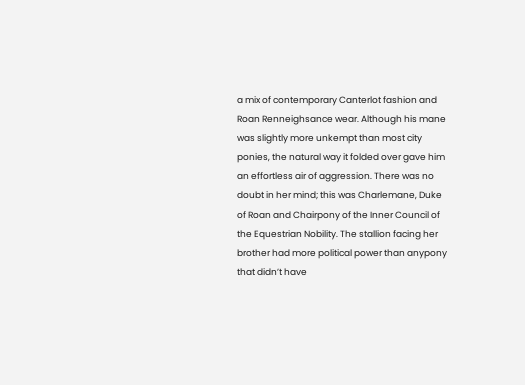a mix of contemporary Canterlot fashion and Roan Renneighsance wear. Although his mane was slightly more unkempt than most city ponies, the natural way it folded over gave him an effortless air of aggression. There was no doubt in her mind; this was Charlemane, Duke of Roan and Chairpony of the Inner Council of the Equestrian Nobility. The stallion facing her brother had more political power than anypony that didn’t have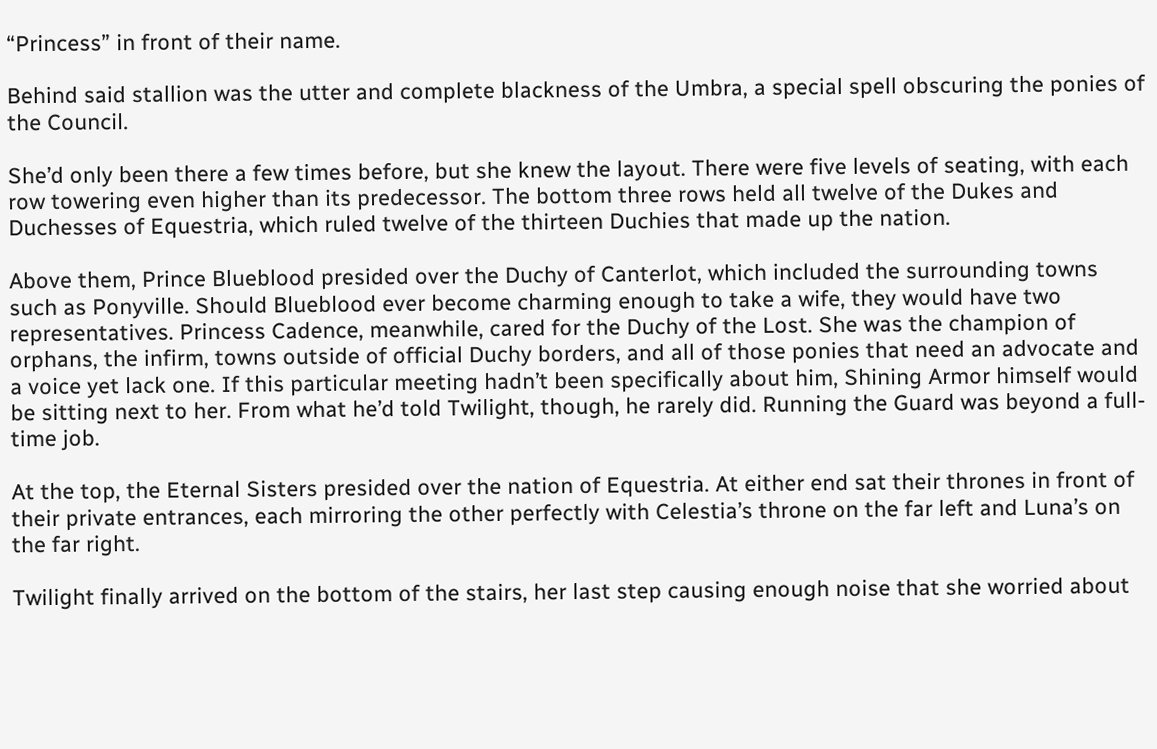“Princess” in front of their name.

Behind said stallion was the utter and complete blackness of the Umbra, a special spell obscuring the ponies of the Council.

She’d only been there a few times before, but she knew the layout. There were five levels of seating, with each row towering even higher than its predecessor. The bottom three rows held all twelve of the Dukes and Duchesses of Equestria, which ruled twelve of the thirteen Duchies that made up the nation.

Above them, Prince Blueblood presided over the Duchy of Canterlot, which included the surrounding towns such as Ponyville. Should Blueblood ever become charming enough to take a wife, they would have two representatives. Princess Cadence, meanwhile, cared for the Duchy of the Lost. She was the champion of orphans, the infirm, towns outside of official Duchy borders, and all of those ponies that need an advocate and a voice yet lack one. If this particular meeting hadn’t been specifically about him, Shining Armor himself would be sitting next to her. From what he’d told Twilight, though, he rarely did. Running the Guard was beyond a full-time job.

At the top, the Eternal Sisters presided over the nation of Equestria. At either end sat their thrones in front of their private entrances, each mirroring the other perfectly with Celestia’s throne on the far left and Luna’s on the far right.

Twilight finally arrived on the bottom of the stairs, her last step causing enough noise that she worried about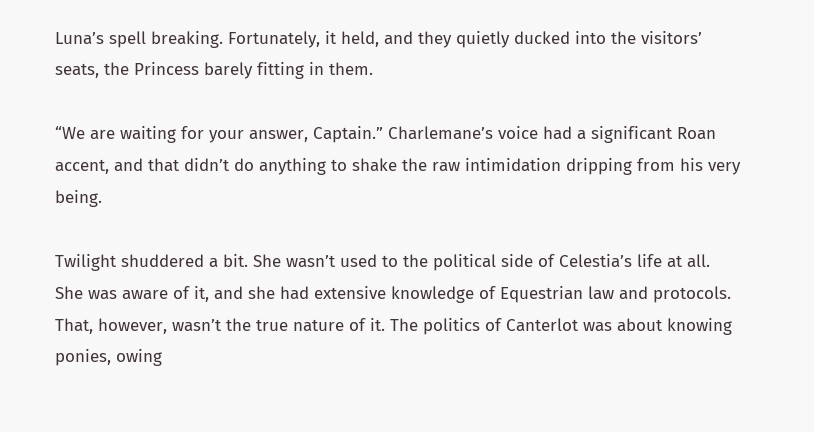Luna’s spell breaking. Fortunately, it held, and they quietly ducked into the visitors’ seats, the Princess barely fitting in them.

“We are waiting for your answer, Captain.” Charlemane’s voice had a significant Roan accent, and that didn’t do anything to shake the raw intimidation dripping from his very being.

Twilight shuddered a bit. She wasn’t used to the political side of Celestia’s life at all. She was aware of it, and she had extensive knowledge of Equestrian law and protocols. That, however, wasn’t the true nature of it. The politics of Canterlot was about knowing ponies, owing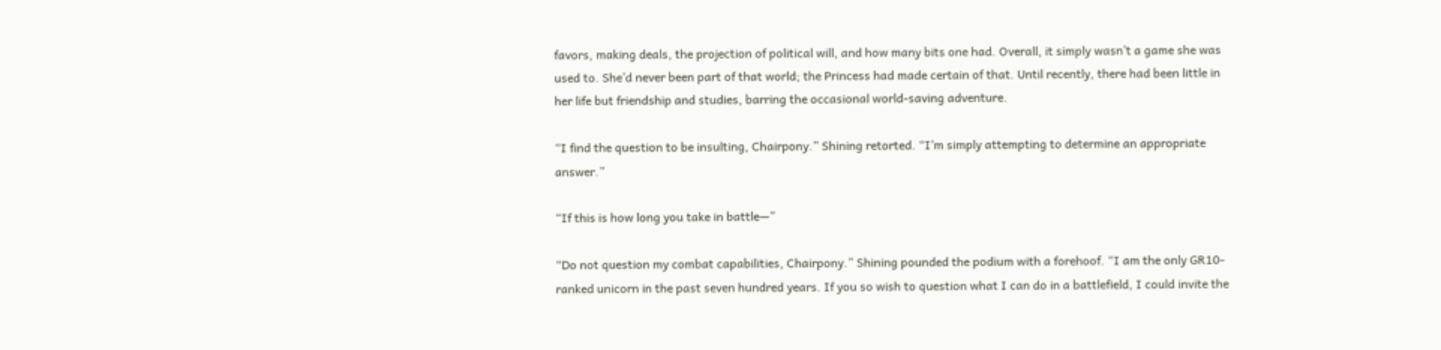favors, making deals, the projection of political will, and how many bits one had. Overall, it simply wasn’t a game she was used to. She’d never been part of that world; the Princess had made certain of that. Until recently, there had been little in her life but friendship and studies, barring the occasional world-saving adventure.

“I find the question to be insulting, Chairpony.” Shining retorted. “I’m simply attempting to determine an appropriate answer.”

“If this is how long you take in battle—”

“Do not question my combat capabilities, Chairpony.” Shining pounded the podium with a forehoof. “I am the only GR10-ranked unicorn in the past seven hundred years. If you so wish to question what I can do in a battlefield, I could invite the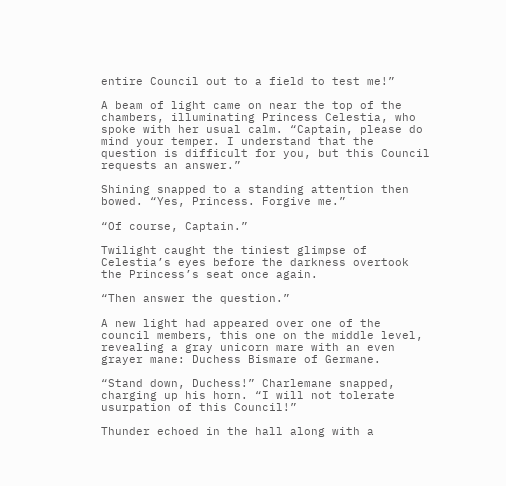entire Council out to a field to test me!”

A beam of light came on near the top of the chambers, illuminating Princess Celestia, who spoke with her usual calm. “Captain, please do mind your temper. I understand that the question is difficult for you, but this Council requests an answer.”

Shining snapped to a standing attention then bowed. “Yes, Princess. Forgive me.”

“Of course, Captain.”

Twilight caught the tiniest glimpse of Celestia’s eyes before the darkness overtook the Princess’s seat once again.

“Then answer the question.”

A new light had appeared over one of the council members, this one on the middle level, revealing a gray unicorn mare with an even grayer mane: Duchess Bismare of Germane.

“Stand down, Duchess!” Charlemane snapped, charging up his horn. “I will not tolerate usurpation of this Council!”

Thunder echoed in the hall along with a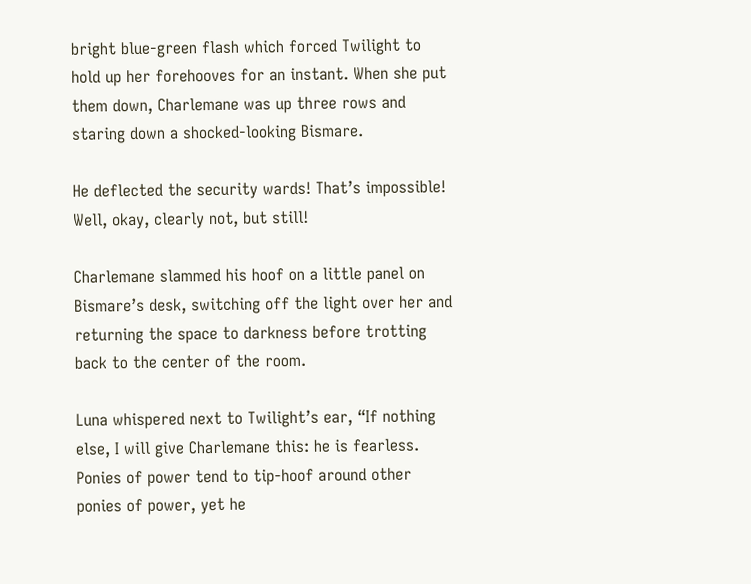bright blue-green flash which forced Twilight to hold up her forehooves for an instant. When she put them down, Charlemane was up three rows and staring down a shocked-looking Bismare.

He deflected the security wards! That’s impossible! Well, okay, clearly not, but still!

Charlemane slammed his hoof on a little panel on Bismare’s desk, switching off the light over her and returning the space to darkness before trotting back to the center of the room.

Luna whispered next to Twilight’s ear, “If nothing else, I will give Charlemane this: he is fearless. Ponies of power tend to tip-hoof around other ponies of power, yet he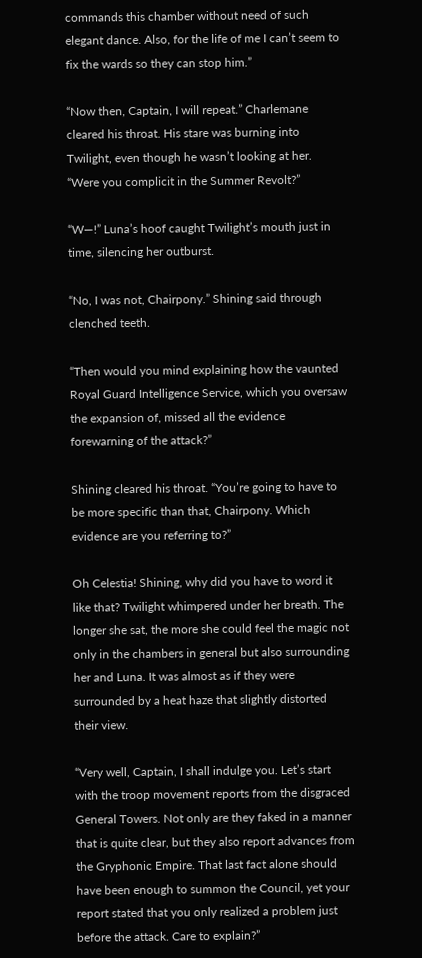commands this chamber without need of such elegant dance. Also, for the life of me I can’t seem to fix the wards so they can stop him.”

“Now then, Captain, I will repeat.” Charlemane cleared his throat. His stare was burning into Twilight, even though he wasn’t looking at her. “Were you complicit in the Summer Revolt?”

“W—!” Luna’s hoof caught Twilight’s mouth just in time, silencing her outburst.

“No, I was not, Chairpony.” Shining said through clenched teeth.

“Then would you mind explaining how the vaunted Royal Guard Intelligence Service, which you oversaw the expansion of, missed all the evidence forewarning of the attack?”

Shining cleared his throat. “You’re going to have to be more specific than that, Chairpony. Which evidence are you referring to?”

Oh Celestia! Shining, why did you have to word it like that? Twilight whimpered under her breath. The longer she sat, the more she could feel the magic not only in the chambers in general but also surrounding her and Luna. It was almost as if they were surrounded by a heat haze that slightly distorted their view.

“Very well, Captain, I shall indulge you. Let’s start with the troop movement reports from the disgraced General Towers. Not only are they faked in a manner that is quite clear, but they also report advances from the Gryphonic Empire. That last fact alone should have been enough to summon the Council, yet your report stated that you only realized a problem just before the attack. Care to explain?”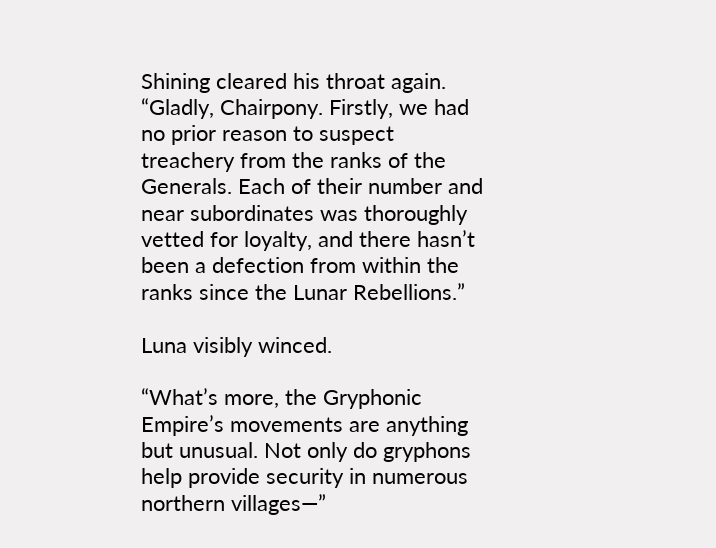Shining cleared his throat again. “Gladly, Chairpony. Firstly, we had no prior reason to suspect treachery from the ranks of the Generals. Each of their number and near subordinates was thoroughly vetted for loyalty, and there hasn’t been a defection from within the ranks since the Lunar Rebellions.”

Luna visibly winced.

“What’s more, the Gryphonic Empire’s movements are anything but unusual. Not only do gryphons help provide security in numerous northern villages—”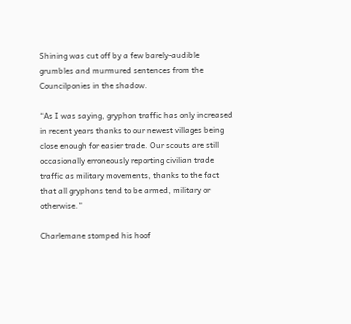Shining was cut off by a few barely-audible grumbles and murmured sentences from the Councilponies in the shadow.

“As I was saying, gryphon traffic has only increased in recent years thanks to our newest villages being close enough for easier trade. Our scouts are still occasionally erroneously reporting civilian trade traffic as military movements, thanks to the fact that all gryphons tend to be armed, military or otherwise.”

Charlemane stomped his hoof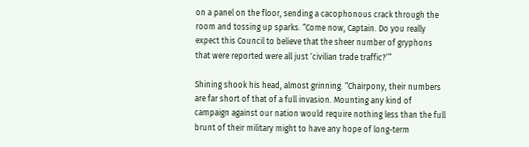on a panel on the floor, sending a cacophonous crack through the room and tossing up sparks. “Come now, Captain. Do you really expect this Council to believe that the sheer number of gryphons that were reported were all just ‘civilian trade traffic?’”

Shining shook his head, almost grinning. “Chairpony, their numbers are far short of that of a full invasion. Mounting any kind of campaign against our nation would require nothing less than the full brunt of their military might to have any hope of long-term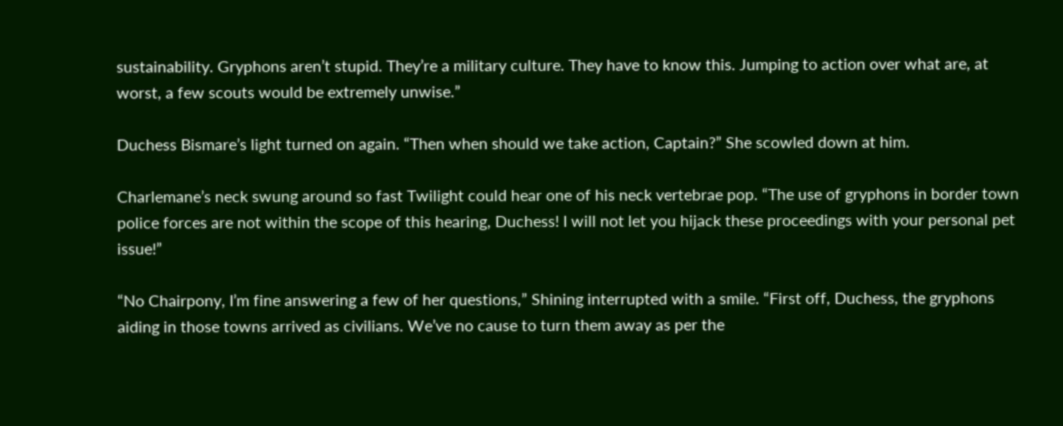sustainability. Gryphons aren’t stupid. They’re a military culture. They have to know this. Jumping to action over what are, at worst, a few scouts would be extremely unwise.”

Duchess Bismare’s light turned on again. “Then when should we take action, Captain?” She scowled down at him.

Charlemane’s neck swung around so fast Twilight could hear one of his neck vertebrae pop. “The use of gryphons in border town police forces are not within the scope of this hearing, Duchess! I will not let you hijack these proceedings with your personal pet issue!”

“No Chairpony, I’m fine answering a few of her questions,” Shining interrupted with a smile. “First off, Duchess, the gryphons aiding in those towns arrived as civilians. We’ve no cause to turn them away as per the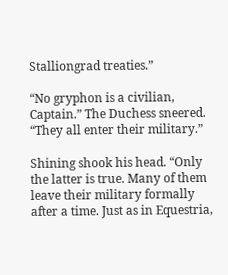Stalliongrad treaties.”

“No gryphon is a civilian, Captain.” The Duchess sneered. “They all enter their military.”

Shining shook his head. “Only the latter is true. Many of them leave their military formally after a time. Just as in Equestria,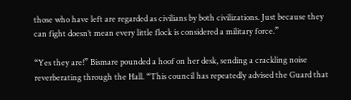those who have left are regarded as civilians by both civilizations. Just because they can fight doesn’t mean every little flock is considered a military force.”

“Yes they are!” Bismare pounded a hoof on her desk, sending a crackling noise reverberating through the Hall. “This council has repeatedly advised the Guard that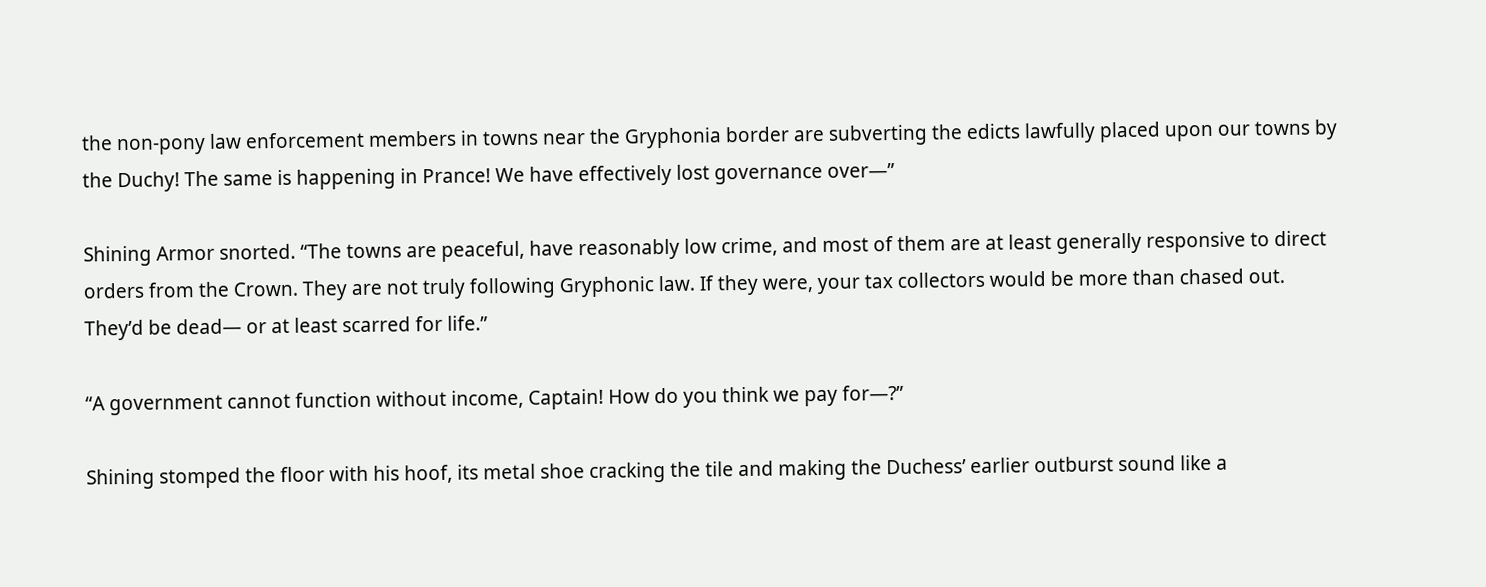the non-pony law enforcement members in towns near the Gryphonia border are subverting the edicts lawfully placed upon our towns by the Duchy! The same is happening in Prance! We have effectively lost governance over—”

Shining Armor snorted. “The towns are peaceful, have reasonably low crime, and most of them are at least generally responsive to direct orders from the Crown. They are not truly following Gryphonic law. If they were, your tax collectors would be more than chased out. They’d be dead— or at least scarred for life.”

“A government cannot function without income, Captain! How do you think we pay for—?”

Shining stomped the floor with his hoof, its metal shoe cracking the tile and making the Duchess’ earlier outburst sound like a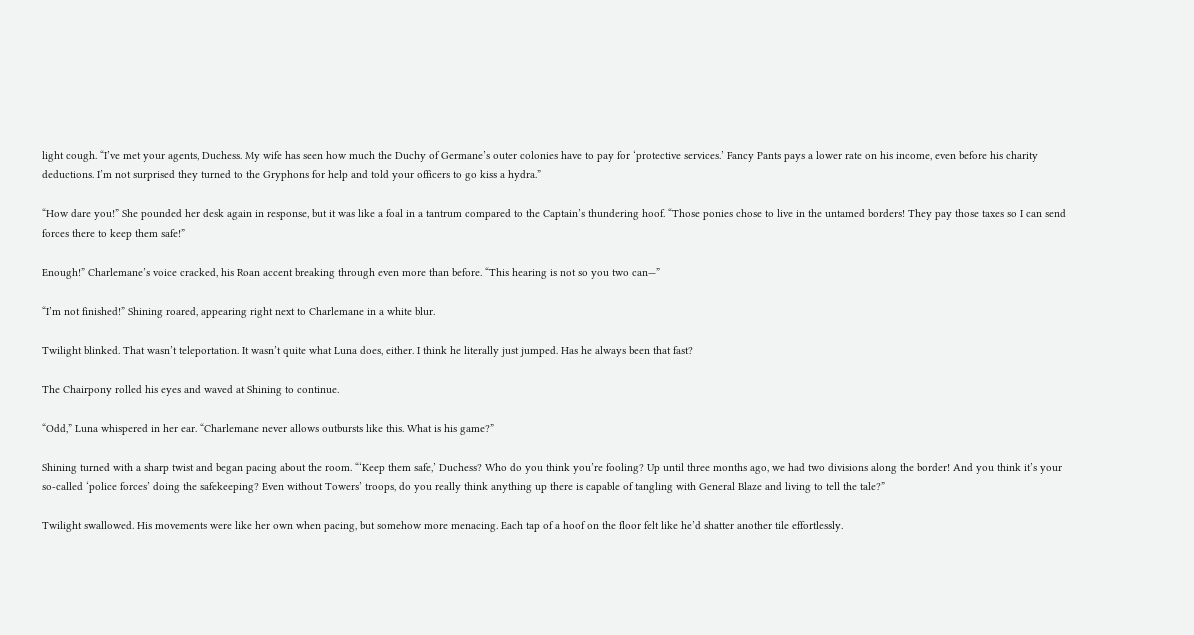light cough. “I’ve met your agents, Duchess. My wife has seen how much the Duchy of Germane’s outer colonies have to pay for ‘protective services.’ Fancy Pants pays a lower rate on his income, even before his charity deductions. I’m not surprised they turned to the Gryphons for help and told your officers to go kiss a hydra.”

“How dare you!” She pounded her desk again in response, but it was like a foal in a tantrum compared to the Captain’s thundering hoof. “Those ponies chose to live in the untamed borders! They pay those taxes so I can send forces there to keep them safe!”

Enough!” Charlemane’s voice cracked, his Roan accent breaking through even more than before. “This hearing is not so you two can—”

“I’m not finished!” Shining roared, appearing right next to Charlemane in a white blur.

Twilight blinked. That wasn’t teleportation. It wasn’t quite what Luna does, either. I think he literally just jumped. Has he always been that fast?

The Chairpony rolled his eyes and waved at Shining to continue.

“Odd,” Luna whispered in her ear. “Charlemane never allows outbursts like this. What is his game?”

Shining turned with a sharp twist and began pacing about the room. “‘Keep them safe,’ Duchess? Who do you think you’re fooling? Up until three months ago, we had two divisions along the border! And you think it’s your so-called ‘police forces’ doing the safekeeping? Even without Towers’ troops, do you really think anything up there is capable of tangling with General Blaze and living to tell the tale?”

Twilight swallowed. His movements were like her own when pacing, but somehow more menacing. Each tap of a hoof on the floor felt like he’d shatter another tile effortlessly.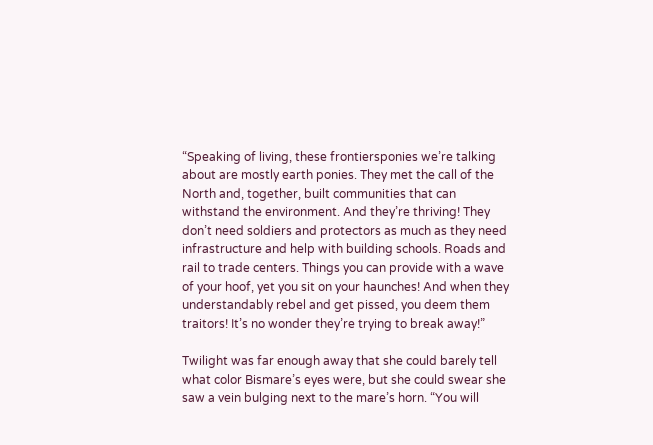“Speaking of living, these frontiersponies we’re talking about are mostly earth ponies. They met the call of the North and, together, built communities that can withstand the environment. And they’re thriving! They don’t need soldiers and protectors as much as they need infrastructure and help with building schools. Roads and rail to trade centers. Things you can provide with a wave of your hoof, yet you sit on your haunches! And when they understandably rebel and get pissed, you deem them traitors! It’s no wonder they’re trying to break away!”

Twilight was far enough away that she could barely tell what color Bismare’s eyes were, but she could swear she saw a vein bulging next to the mare’s horn. “You will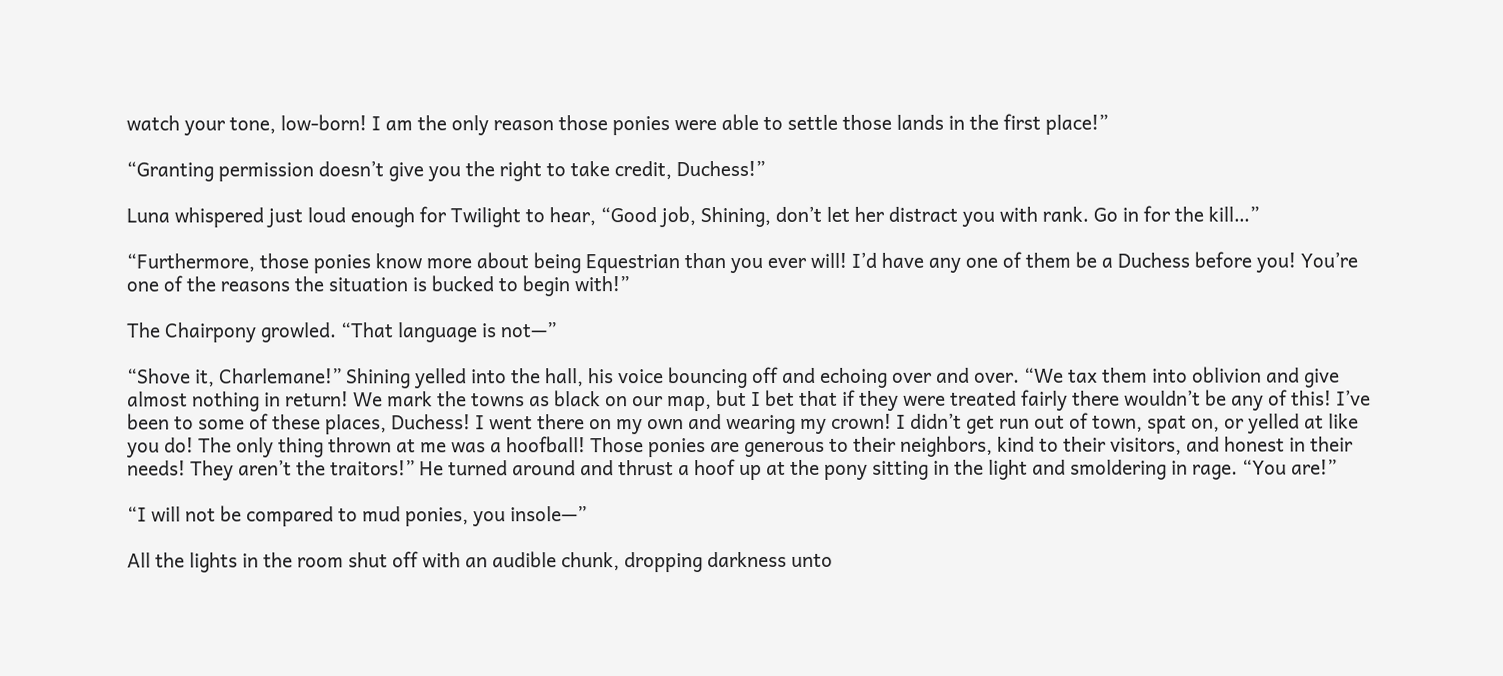watch your tone, low-born! I am the only reason those ponies were able to settle those lands in the first place!”

“Granting permission doesn’t give you the right to take credit, Duchess!”

Luna whispered just loud enough for Twilight to hear, “Good job, Shining, don’t let her distract you with rank. Go in for the kill…”

“Furthermore, those ponies know more about being Equestrian than you ever will! I’d have any one of them be a Duchess before you! You’re one of the reasons the situation is bucked to begin with!”

The Chairpony growled. “That language is not—”

“Shove it, Charlemane!” Shining yelled into the hall, his voice bouncing off and echoing over and over. “We tax them into oblivion and give almost nothing in return! We mark the towns as black on our map, but I bet that if they were treated fairly there wouldn’t be any of this! I’ve been to some of these places, Duchess! I went there on my own and wearing my crown! I didn’t get run out of town, spat on, or yelled at like you do! The only thing thrown at me was a hoofball! Those ponies are generous to their neighbors, kind to their visitors, and honest in their needs! They aren’t the traitors!” He turned around and thrust a hoof up at the pony sitting in the light and smoldering in rage. “You are!”

“I will not be compared to mud ponies, you insole—”

All the lights in the room shut off with an audible chunk, dropping darkness unto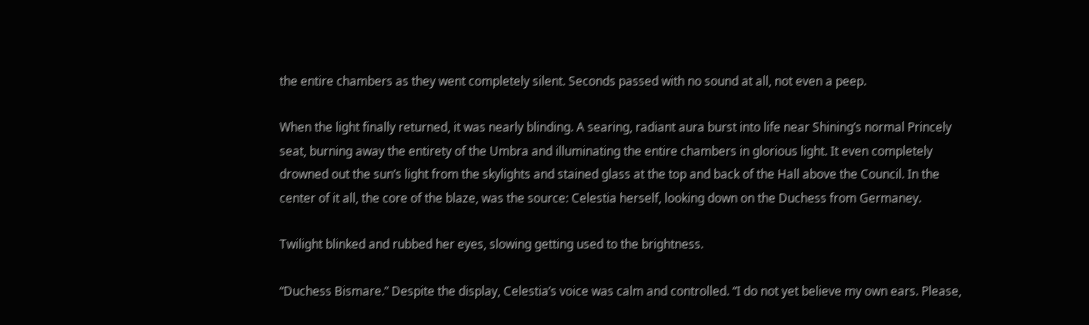the entire chambers as they went completely silent. Seconds passed with no sound at all, not even a peep.

When the light finally returned, it was nearly blinding. A searing, radiant aura burst into life near Shining’s normal Princely seat, burning away the entirety of the Umbra and illuminating the entire chambers in glorious light. It even completely drowned out the sun’s light from the skylights and stained glass at the top and back of the Hall above the Council. In the center of it all, the core of the blaze, was the source: Celestia herself, looking down on the Duchess from Germaney.

Twilight blinked and rubbed her eyes, slowing getting used to the brightness.

“Duchess Bismare.” Despite the display, Celestia’s voice was calm and controlled. “I do not yet believe my own ears. Please,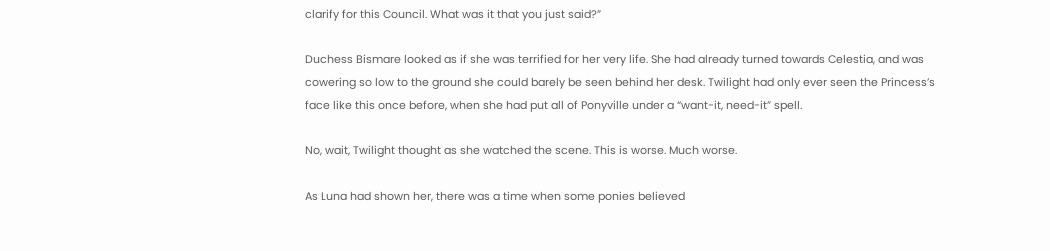clarify for this Council. What was it that you just said?”

Duchess Bismare looked as if she was terrified for her very life. She had already turned towards Celestia, and was cowering so low to the ground she could barely be seen behind her desk. Twilight had only ever seen the Princess’s face like this once before, when she had put all of Ponyville under a “want-it, need-it” spell.

No, wait, Twilight thought as she watched the scene. This is worse. Much worse.

As Luna had shown her, there was a time when some ponies believed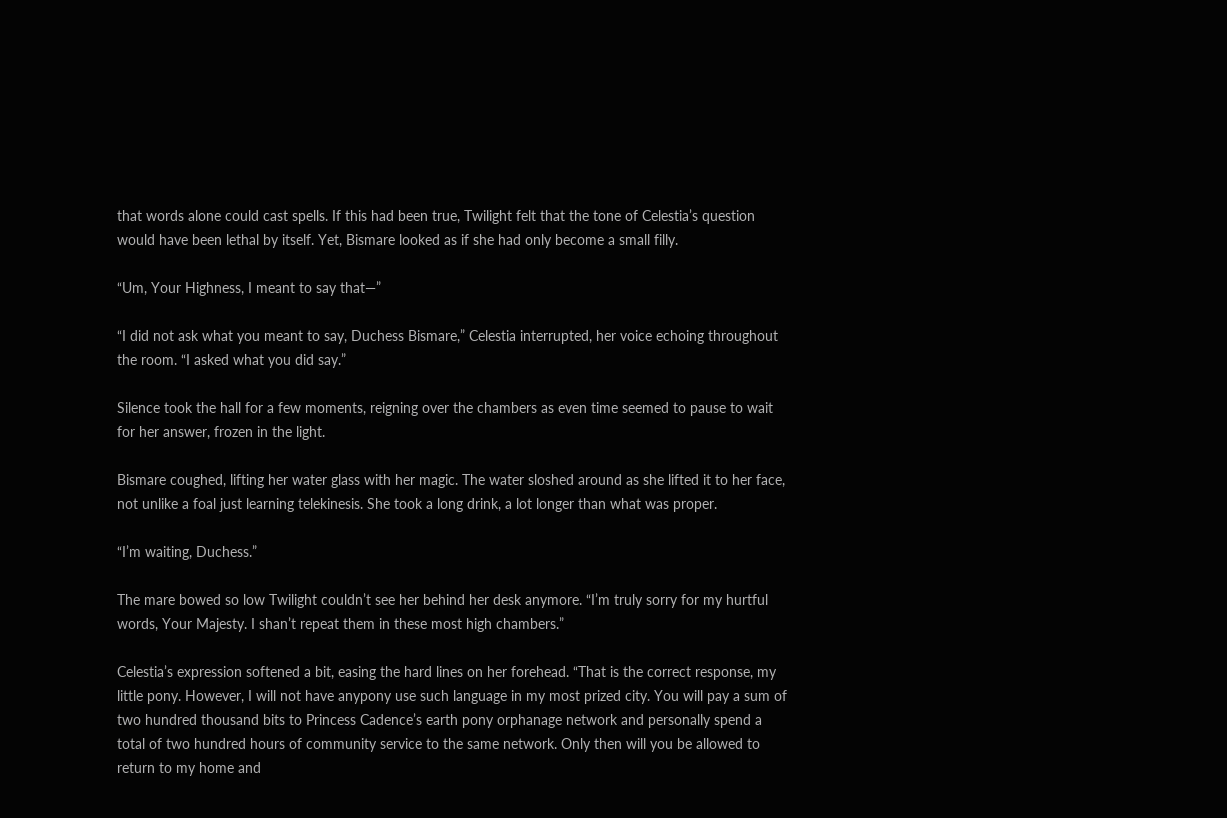that words alone could cast spells. If this had been true, Twilight felt that the tone of Celestia’s question would have been lethal by itself. Yet, Bismare looked as if she had only become a small filly.

“Um, Your Highness, I meant to say that—”

“I did not ask what you meant to say, Duchess Bismare,” Celestia interrupted, her voice echoing throughout the room. “I asked what you did say.”

Silence took the hall for a few moments, reigning over the chambers as even time seemed to pause to wait for her answer, frozen in the light.

Bismare coughed, lifting her water glass with her magic. The water sloshed around as she lifted it to her face, not unlike a foal just learning telekinesis. She took a long drink, a lot longer than what was proper.

“I’m waiting, Duchess.”

The mare bowed so low Twilight couldn’t see her behind her desk anymore. “I’m truly sorry for my hurtful words, Your Majesty. I shan’t repeat them in these most high chambers.”

Celestia’s expression softened a bit, easing the hard lines on her forehead. “That is the correct response, my little pony. However, I will not have anypony use such language in my most prized city. You will pay a sum of two hundred thousand bits to Princess Cadence’s earth pony orphanage network and personally spend a total of two hundred hours of community service to the same network. Only then will you be allowed to return to my home and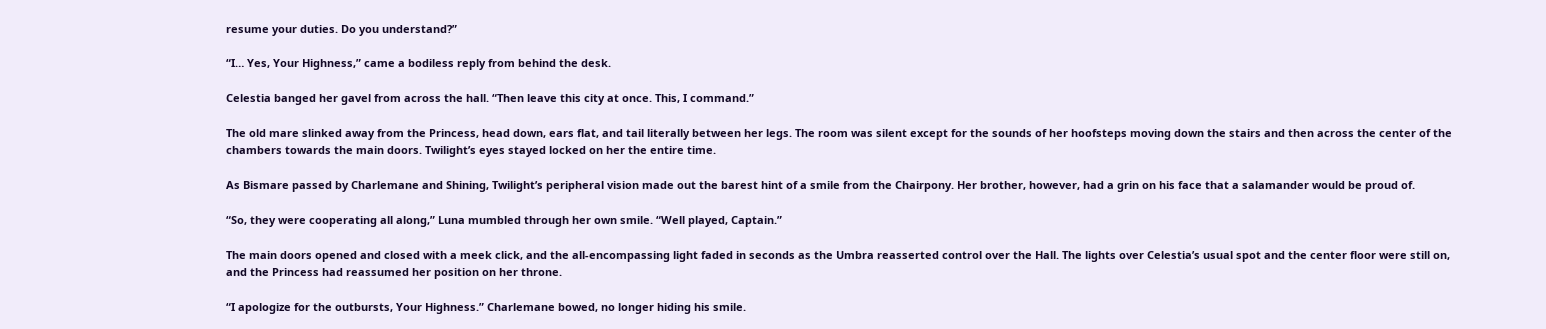resume your duties. Do you understand?”

“I… Yes, Your Highness,” came a bodiless reply from behind the desk.

Celestia banged her gavel from across the hall. “Then leave this city at once. This, I command.”

The old mare slinked away from the Princess, head down, ears flat, and tail literally between her legs. The room was silent except for the sounds of her hoofsteps moving down the stairs and then across the center of the chambers towards the main doors. Twilight’s eyes stayed locked on her the entire time.

As Bismare passed by Charlemane and Shining, Twilight’s peripheral vision made out the barest hint of a smile from the Chairpony. Her brother, however, had a grin on his face that a salamander would be proud of.

“So, they were cooperating all along,” Luna mumbled through her own smile. “Well played, Captain.”

The main doors opened and closed with a meek click, and the all-encompassing light faded in seconds as the Umbra reasserted control over the Hall. The lights over Celestia’s usual spot and the center floor were still on, and the Princess had reassumed her position on her throne.

“I apologize for the outbursts, Your Highness.” Charlemane bowed, no longer hiding his smile.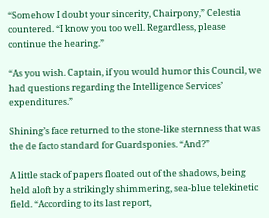“Somehow I doubt your sincerity, Chairpony,” Celestia countered. “I know you too well. Regardless, please continue the hearing.”

“As you wish. Captain, if you would humor this Council, we had questions regarding the Intelligence Services’ expenditures.”

Shining’s face returned to the stone-like sternness that was the de facto standard for Guardsponies. “And?”

A little stack of papers floated out of the shadows, being held aloft by a strikingly shimmering, sea-blue telekinetic field. “According to its last report,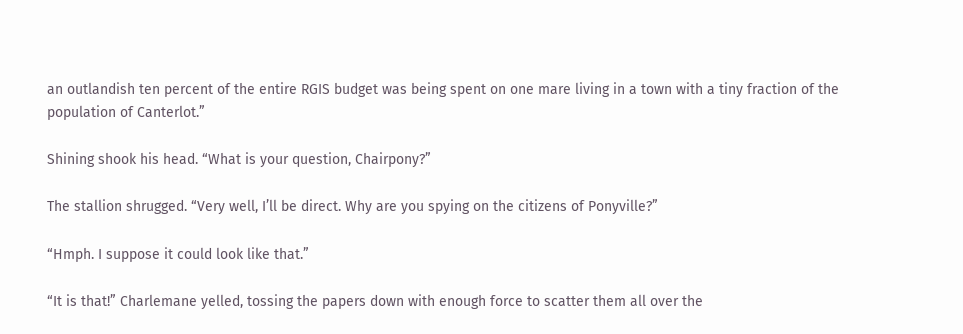an outlandish ten percent of the entire RGIS budget was being spent on one mare living in a town with a tiny fraction of the population of Canterlot.”

Shining shook his head. “What is your question, Chairpony?”

The stallion shrugged. “Very well, I’ll be direct. Why are you spying on the citizens of Ponyville?”

“Hmph. I suppose it could look like that.”

“It is that!” Charlemane yelled, tossing the papers down with enough force to scatter them all over the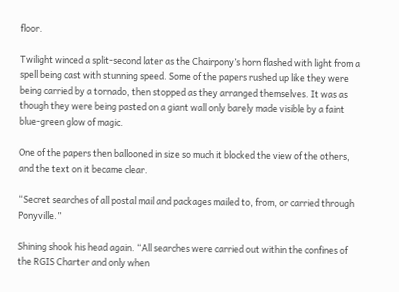floor.

Twilight winced a split-second later as the Chairpony’s horn flashed with light from a spell being cast with stunning speed. Some of the papers rushed up like they were being carried by a tornado, then stopped as they arranged themselves. It was as though they were being pasted on a giant wall only barely made visible by a faint blue-green glow of magic.

One of the papers then ballooned in size so much it blocked the view of the others, and the text on it became clear.

“Secret searches of all postal mail and packages mailed to, from, or carried through Ponyville.”

Shining shook his head again. “All searches were carried out within the confines of the RGIS Charter and only when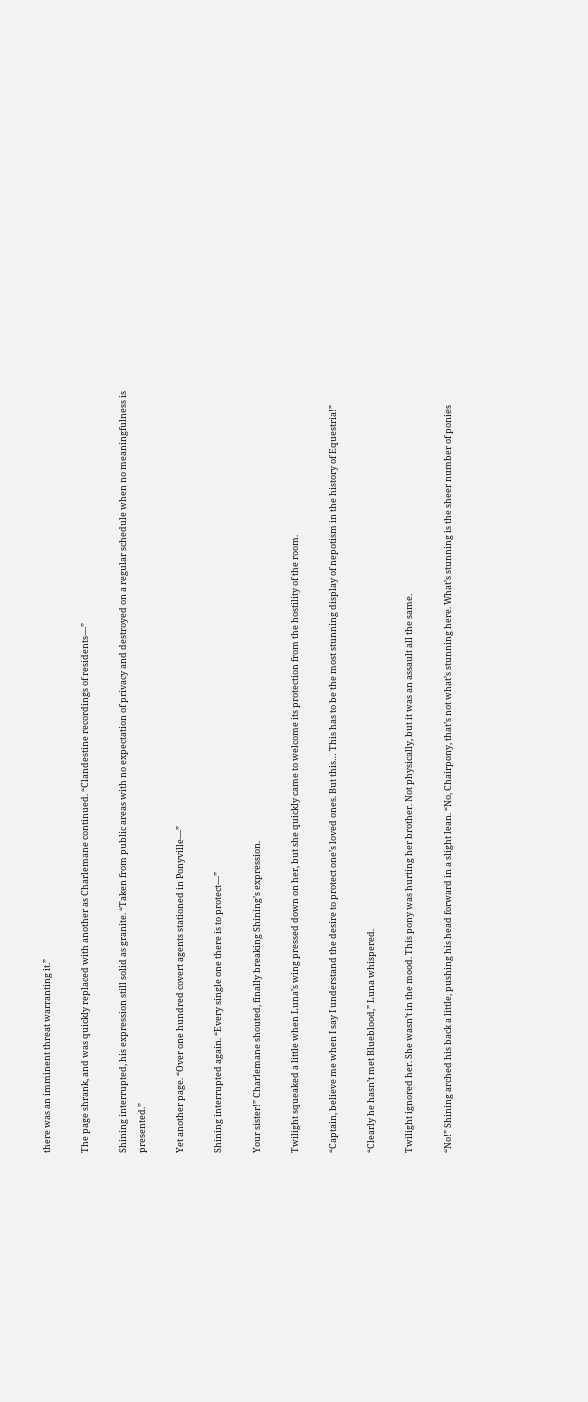there was an imminent threat warranting it.”

The page shrank, and was quickly replaced with another as Charlemane continued. “Clandestine recordings of residents—”

Shining interrupted, his expression still solid as granite. “Taken from public areas with no expectation of privacy and destroyed on a regular schedule when no meaningfulness is presented.”

Yet another page. “Over one hundred covert agents stationed in Ponyville—”

Shining interrupted again. “Every single one there is to protect—”

Your sister!” Charlemane shouted, finally breaking Shining’s expression.

Twilight squeaked a little when Luna’s wing pressed down on her, but she quickly came to welcome its protection from the hostility of the room.

“Captain, believe me when I say I understand the desire to protect one’s loved ones. But this… This has to be the most stunning display of nepotism in the history of Equestria!”

“Clearly he hasn’t met Blueblood,” Luna whispered.

Twilight ignored her. She wasn’t in the mood. This pony was hurting her brother. Not physically, but it was an assault all the same.

“No!” Shining arched his back a little, pushing his head forward in a slight lean. “No, Chairpony, that’s not what’s stunning here. What’s stunning is the sheer number of ponies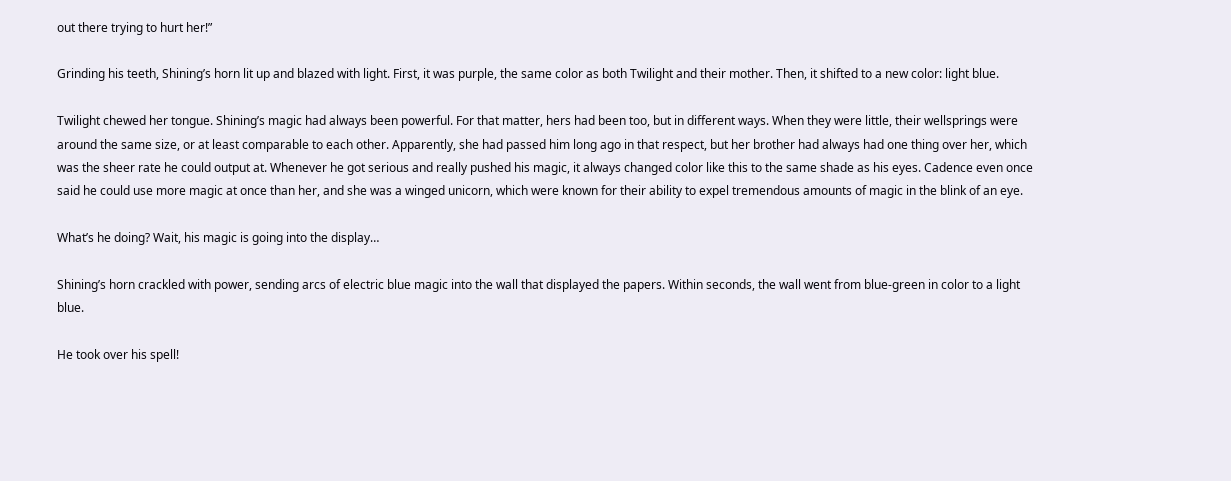out there trying to hurt her!”

Grinding his teeth, Shining’s horn lit up and blazed with light. First, it was purple, the same color as both Twilight and their mother. Then, it shifted to a new color: light blue.

Twilight chewed her tongue. Shining’s magic had always been powerful. For that matter, hers had been too, but in different ways. When they were little, their wellsprings were around the same size, or at least comparable to each other. Apparently, she had passed him long ago in that respect, but her brother had always had one thing over her, which was the sheer rate he could output at. Whenever he got serious and really pushed his magic, it always changed color like this to the same shade as his eyes. Cadence even once said he could use more magic at once than her, and she was a winged unicorn, which were known for their ability to expel tremendous amounts of magic in the blink of an eye.

What’s he doing? Wait, his magic is going into the display…

Shining’s horn crackled with power, sending arcs of electric blue magic into the wall that displayed the papers. Within seconds, the wall went from blue-green in color to a light blue.

He took over his spell!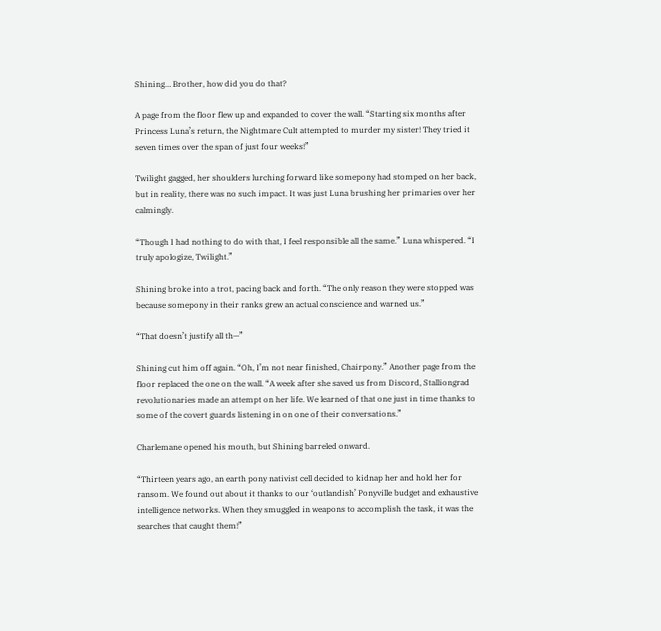Shining… Brother, how did you do that?

A page from the floor flew up and expanded to cover the wall. “Starting six months after Princess Luna’s return, the Nightmare Cult attempted to murder my sister! They tried it seven times over the span of just four weeks!”

Twilight gagged, her shoulders lurching forward like somepony had stomped on her back, but in reality, there was no such impact. It was just Luna brushing her primaries over her calmingly.

“Though I had nothing to do with that, I feel responsible all the same.” Luna whispered. “I truly apologize, Twilight.”

Shining broke into a trot, pacing back and forth. “The only reason they were stopped was because somepony in their ranks grew an actual conscience and warned us.”

“That doesn’t justify all th—”

Shining cut him off again. “Oh, I’m not near finished, Chairpony.” Another page from the floor replaced the one on the wall. “A week after she saved us from Discord, Stalliongrad revolutionaries made an attempt on her life. We learned of that one just in time thanks to some of the covert guards listening in on one of their conversations.”

Charlemane opened his mouth, but Shining barreled onward.

“Thirteen years ago, an earth pony nativist cell decided to kidnap her and hold her for ransom. We found out about it thanks to our ‘outlandish’ Ponyville budget and exhaustive intelligence networks. When they smuggled in weapons to accomplish the task, it was the searches that caught them!”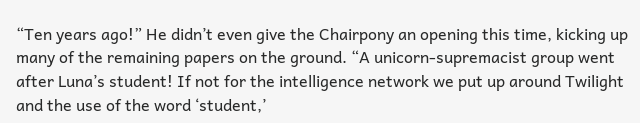“Ten years ago!” He didn’t even give the Chairpony an opening this time, kicking up many of the remaining papers on the ground. “A unicorn-supremacist group went after Luna’s student! If not for the intelligence network we put up around Twilight and the use of the word ‘student,’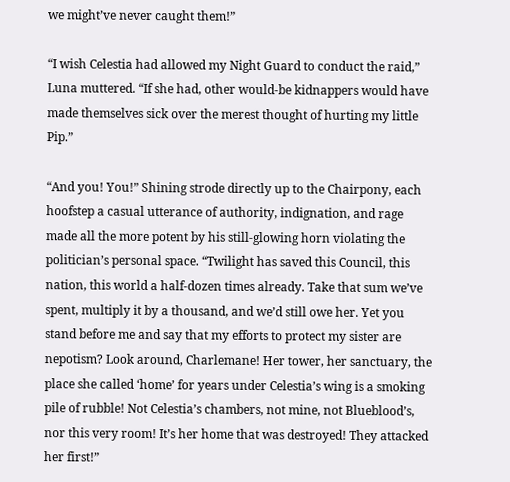we might’ve never caught them!”

“I wish Celestia had allowed my Night Guard to conduct the raid,” Luna muttered. “If she had, other would-be kidnappers would have made themselves sick over the merest thought of hurting my little Pip.”

“And you! You!” Shining strode directly up to the Chairpony, each hoofstep a casual utterance of authority, indignation, and rage made all the more potent by his still-glowing horn violating the politician’s personal space. “Twilight has saved this Council, this nation, this world a half-dozen times already. Take that sum we’ve spent, multiply it by a thousand, and we’d still owe her. Yet you stand before me and say that my efforts to protect my sister are nepotism? Look around, Charlemane! Her tower, her sanctuary, the place she called ‘home’ for years under Celestia’s wing is a smoking pile of rubble! Not Celestia’s chambers, not mine, not Blueblood’s, nor this very room! It’s her home that was destroyed! They attacked her first!”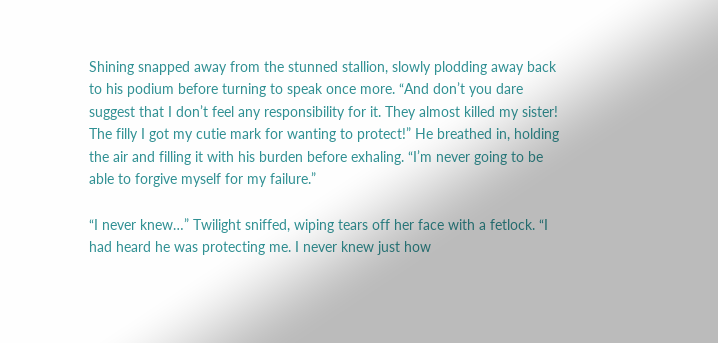Shining snapped away from the stunned stallion, slowly plodding away back to his podium before turning to speak once more. “And don’t you dare suggest that I don’t feel any responsibility for it. They almost killed my sister! The filly I got my cutie mark for wanting to protect!” He breathed in, holding the air and filling it with his burden before exhaling. “I’m never going to be able to forgive myself for my failure.”

“I never knew…” Twilight sniffed, wiping tears off her face with a fetlock. “I had heard he was protecting me. I never knew just how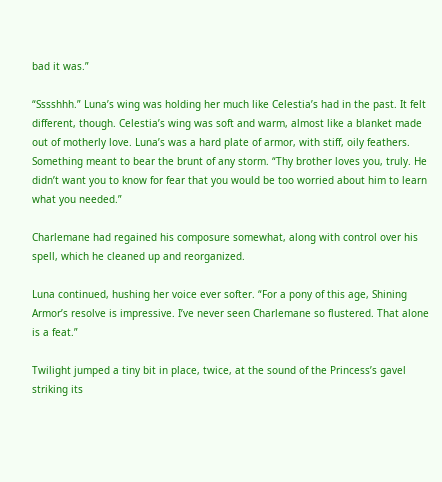bad it was.”

“Sssshhh.” Luna’s wing was holding her much like Celestia’s had in the past. It felt different, though. Celestia’s wing was soft and warm, almost like a blanket made out of motherly love. Luna’s was a hard plate of armor, with stiff, oily feathers. Something meant to bear the brunt of any storm. “Thy brother loves you, truly. He didn’t want you to know for fear that you would be too worried about him to learn what you needed.”

Charlemane had regained his composure somewhat, along with control over his spell, which he cleaned up and reorganized.

Luna continued, hushing her voice ever softer. “For a pony of this age, Shining Armor’s resolve is impressive. I’ve never seen Charlemane so flustered. That alone is a feat.”

Twilight jumped a tiny bit in place, twice, at the sound of the Princess’s gavel striking its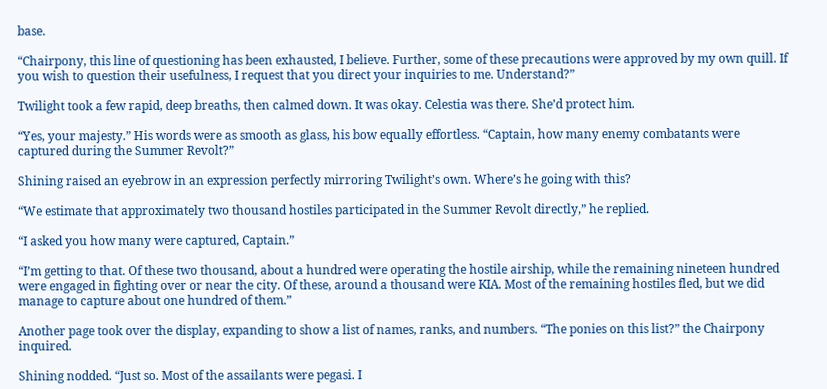base.

“Chairpony, this line of questioning has been exhausted, I believe. Further, some of these precautions were approved by my own quill. If you wish to question their usefulness, I request that you direct your inquiries to me. Understand?”

Twilight took a few rapid, deep breaths, then calmed down. It was okay. Celestia was there. She’d protect him.

“Yes, your majesty.” His words were as smooth as glass, his bow equally effortless. “Captain, how many enemy combatants were captured during the Summer Revolt?”

Shining raised an eyebrow in an expression perfectly mirroring Twilight’s own. Where’s he going with this?

“We estimate that approximately two thousand hostiles participated in the Summer Revolt directly,” he replied.

“I asked you how many were captured, Captain.”

“I’m getting to that. Of these two thousand, about a hundred were operating the hostile airship, while the remaining nineteen hundred were engaged in fighting over or near the city. Of these, around a thousand were KIA. Most of the remaining hostiles fled, but we did manage to capture about one hundred of them.”

Another page took over the display, expanding to show a list of names, ranks, and numbers. “The ponies on this list?” the Chairpony inquired.

Shining nodded. “Just so. Most of the assailants were pegasi. I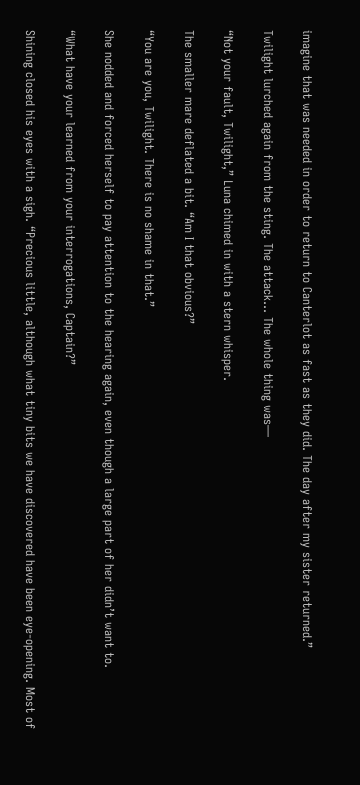imagine that was needed in order to return to Canterlot as fast as they did. The day after my sister returned.”

Twilight lurched again from the sting. The attack… The whole thing was—

“Not your fault, Twilight,” Luna chimed in with a stern whisper.

The smaller mare deflated a bit. “Am I that obvious?”

“You are you, Twilight. There is no shame in that.”

She nodded and forced herself to pay attention to the hearing again, even though a large part of her didn’t want to.

“What have your learned from your interrogations, Captain?”

Shining closed his eyes with a sigh. “Precious little, although what tiny bits we have discovered have been eye-opening. Most of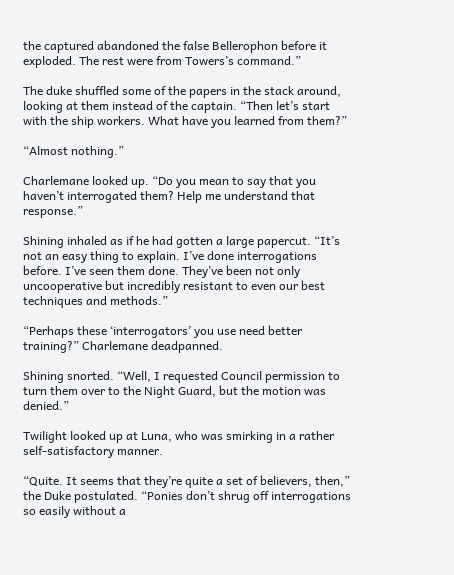the captured abandoned the false Bellerophon before it exploded. The rest were from Towers’s command.”

The duke shuffled some of the papers in the stack around, looking at them instead of the captain. “Then let’s start with the ship workers. What have you learned from them?”

“Almost nothing.”

Charlemane looked up. “Do you mean to say that you haven’t interrogated them? Help me understand that response.”

Shining inhaled as if he had gotten a large papercut. “It’s not an easy thing to explain. I’ve done interrogations before. I’ve seen them done. They’ve been not only uncooperative but incredibly resistant to even our best techniques and methods.”

“Perhaps these ‘interrogators’ you use need better training?” Charlemane deadpanned.

Shining snorted. “Well, I requested Council permission to turn them over to the Night Guard, but the motion was denied.”

Twilight looked up at Luna, who was smirking in a rather self-satisfactory manner.

“Quite. It seems that they’re quite a set of believers, then,” the Duke postulated. “Ponies don’t shrug off interrogations so easily without a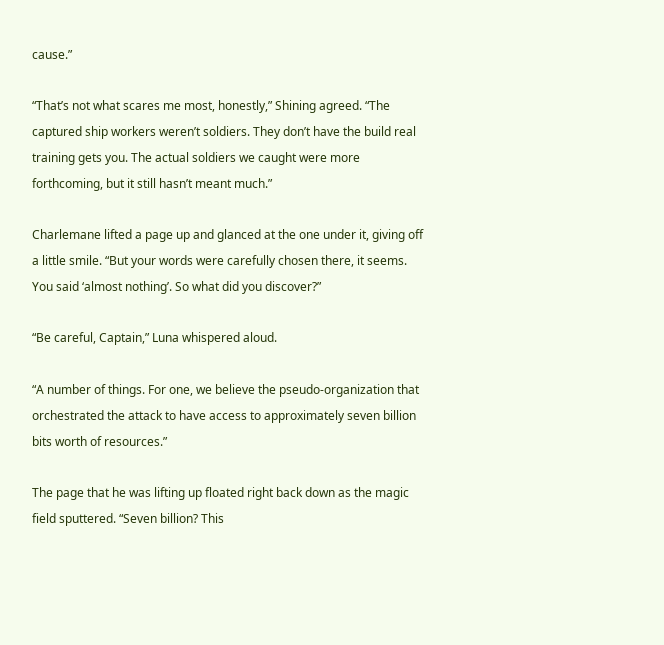cause.”

“That’s not what scares me most, honestly,” Shining agreed. “The captured ship workers weren’t soldiers. They don’t have the build real training gets you. The actual soldiers we caught were more forthcoming, but it still hasn’t meant much.”

Charlemane lifted a page up and glanced at the one under it, giving off a little smile. “But your words were carefully chosen there, it seems. You said ‘almost nothing’. So what did you discover?”

“Be careful, Captain,” Luna whispered aloud.

“A number of things. For one, we believe the pseudo-organization that orchestrated the attack to have access to approximately seven billion bits worth of resources.”

The page that he was lifting up floated right back down as the magic field sputtered. “Seven billion? This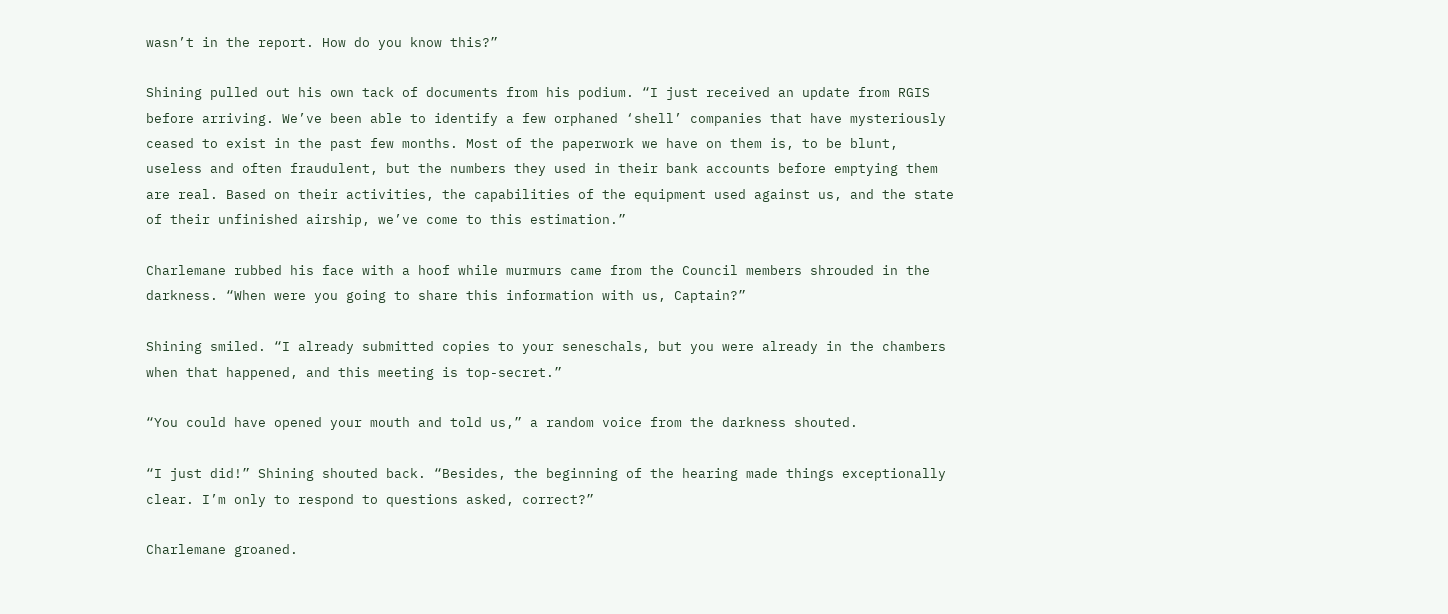wasn’t in the report. How do you know this?”

Shining pulled out his own tack of documents from his podium. “I just received an update from RGIS before arriving. We’ve been able to identify a few orphaned ‘shell’ companies that have mysteriously ceased to exist in the past few months. Most of the paperwork we have on them is, to be blunt, useless and often fraudulent, but the numbers they used in their bank accounts before emptying them are real. Based on their activities, the capabilities of the equipment used against us, and the state of their unfinished airship, we’ve come to this estimation.”

Charlemane rubbed his face with a hoof while murmurs came from the Council members shrouded in the darkness. “When were you going to share this information with us, Captain?”

Shining smiled. “I already submitted copies to your seneschals, but you were already in the chambers when that happened, and this meeting is top-secret.”

“You could have opened your mouth and told us,” a random voice from the darkness shouted.

“I just did!” Shining shouted back. “Besides, the beginning of the hearing made things exceptionally clear. I’m only to respond to questions asked, correct?”

Charlemane groaned.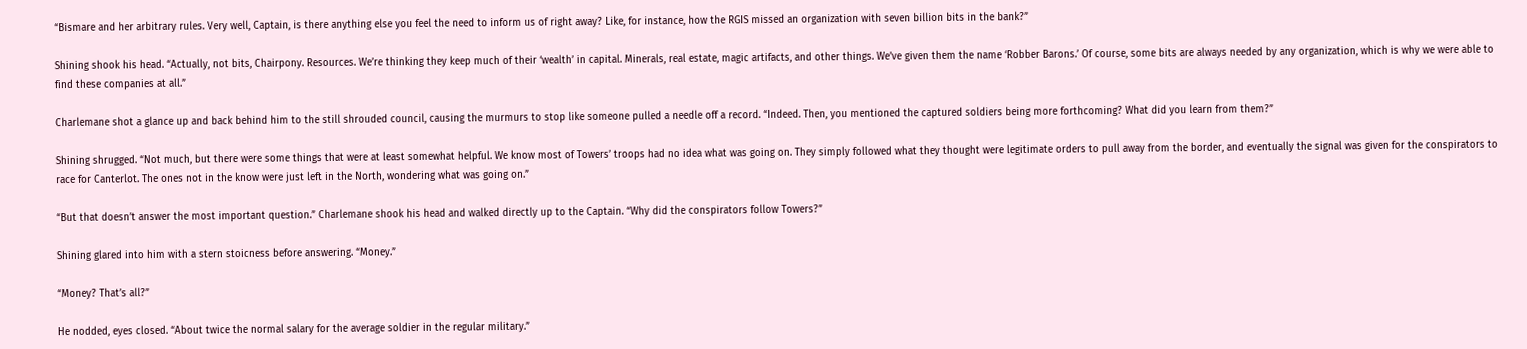“Bismare and her arbitrary rules. Very well, Captain, is there anything else you feel the need to inform us of right away? Like, for instance, how the RGIS missed an organization with seven billion bits in the bank?”

Shining shook his head. “Actually, not bits, Chairpony. Resources. We’re thinking they keep much of their ‘wealth’ in capital. Minerals, real estate, magic artifacts, and other things. We’ve given them the name ‘Robber Barons.’ Of course, some bits are always needed by any organization, which is why we were able to find these companies at all.”

Charlemane shot a glance up and back behind him to the still shrouded council, causing the murmurs to stop like someone pulled a needle off a record. “Indeed. Then, you mentioned the captured soldiers being more forthcoming? What did you learn from them?”

Shining shrugged. “Not much, but there were some things that were at least somewhat helpful. We know most of Towers’ troops had no idea what was going on. They simply followed what they thought were legitimate orders to pull away from the border, and eventually the signal was given for the conspirators to race for Canterlot. The ones not in the know were just left in the North, wondering what was going on.”

“But that doesn’t answer the most important question.” Charlemane shook his head and walked directly up to the Captain. “Why did the conspirators follow Towers?”

Shining glared into him with a stern stoicness before answering. “Money.”

“Money? That’s all?”

He nodded, eyes closed. “About twice the normal salary for the average soldier in the regular military.”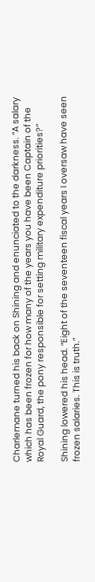Charlemane turned his back on Shining and enunciated to the darkness. “A salary which has been frozen for how many of the years you have been Captain of the Royal Guard, the pony responsible for setting military expenditure priorities?”

Shining lowered his head. “Eight of the seventeen fiscal years I oversaw have seen frozen salaries. This is truth.”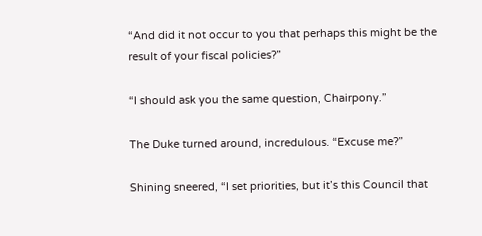“And did it not occur to you that perhaps this might be the result of your fiscal policies?”

“I should ask you the same question, Chairpony.”

The Duke turned around, incredulous. “Excuse me?”

Shining sneered, “I set priorities, but it’s this Council that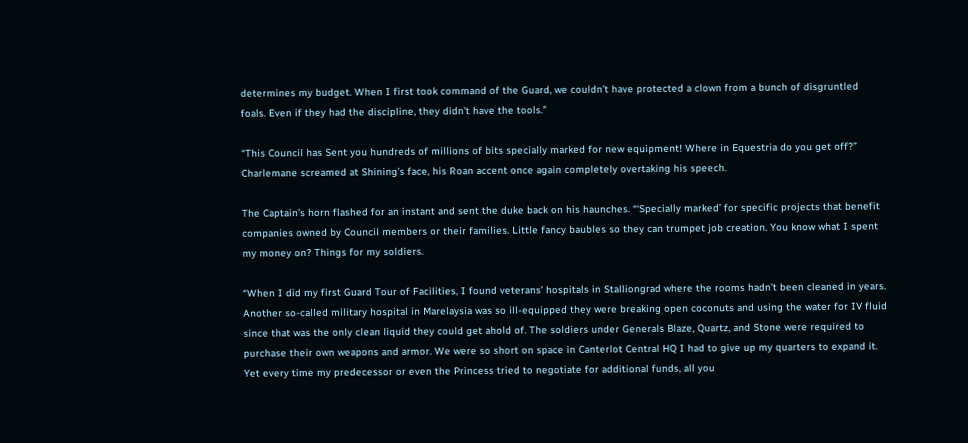determines my budget. When I first took command of the Guard, we couldn’t have protected a clown from a bunch of disgruntled foals. Even if they had the discipline, they didn’t have the tools.”

“This Council has Sent you hundreds of millions of bits specially marked for new equipment! Where in Equestria do you get off?” Charlemane screamed at Shining’s face, his Roan accent once again completely overtaking his speech.

The Captain’s horn flashed for an instant and sent the duke back on his haunches. “‘Specially marked’ for specific projects that benefit companies owned by Council members or their families. Little fancy baubles so they can trumpet job creation. You know what I spent my money on? Things for my soldiers.

“When I did my first Guard Tour of Facilities, I found veterans’ hospitals in Stalliongrad where the rooms hadn’t been cleaned in years. Another so-called military hospital in Marelaysia was so ill-equipped they were breaking open coconuts and using the water for IV fluid since that was the only clean liquid they could get ahold of. The soldiers under Generals Blaze, Quartz, and Stone were required to purchase their own weapons and armor. We were so short on space in Canterlot Central HQ I had to give up my quarters to expand it. Yet every time my predecessor or even the Princess tried to negotiate for additional funds, all you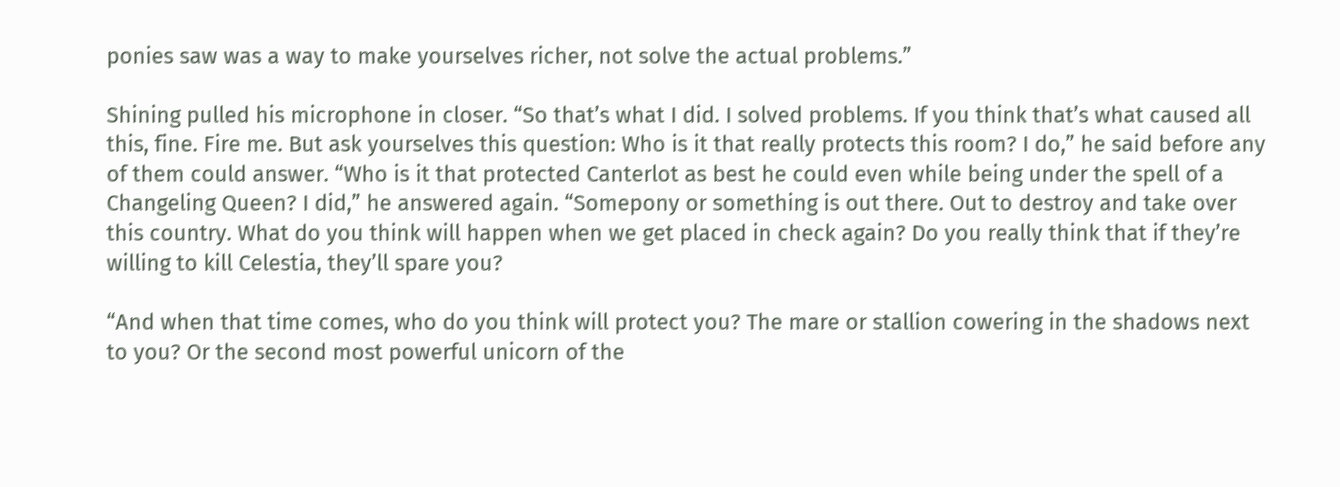ponies saw was a way to make yourselves richer, not solve the actual problems.”

Shining pulled his microphone in closer. “So that’s what I did. I solved problems. If you think that’s what caused all this, fine. Fire me. But ask yourselves this question: Who is it that really protects this room? I do,” he said before any of them could answer. “Who is it that protected Canterlot as best he could even while being under the spell of a Changeling Queen? I did,” he answered again. “Somepony or something is out there. Out to destroy and take over this country. What do you think will happen when we get placed in check again? Do you really think that if they’re willing to kill Celestia, they’ll spare you?

“And when that time comes, who do you think will protect you? The mare or stallion cowering in the shadows next to you? Or the second most powerful unicorn of the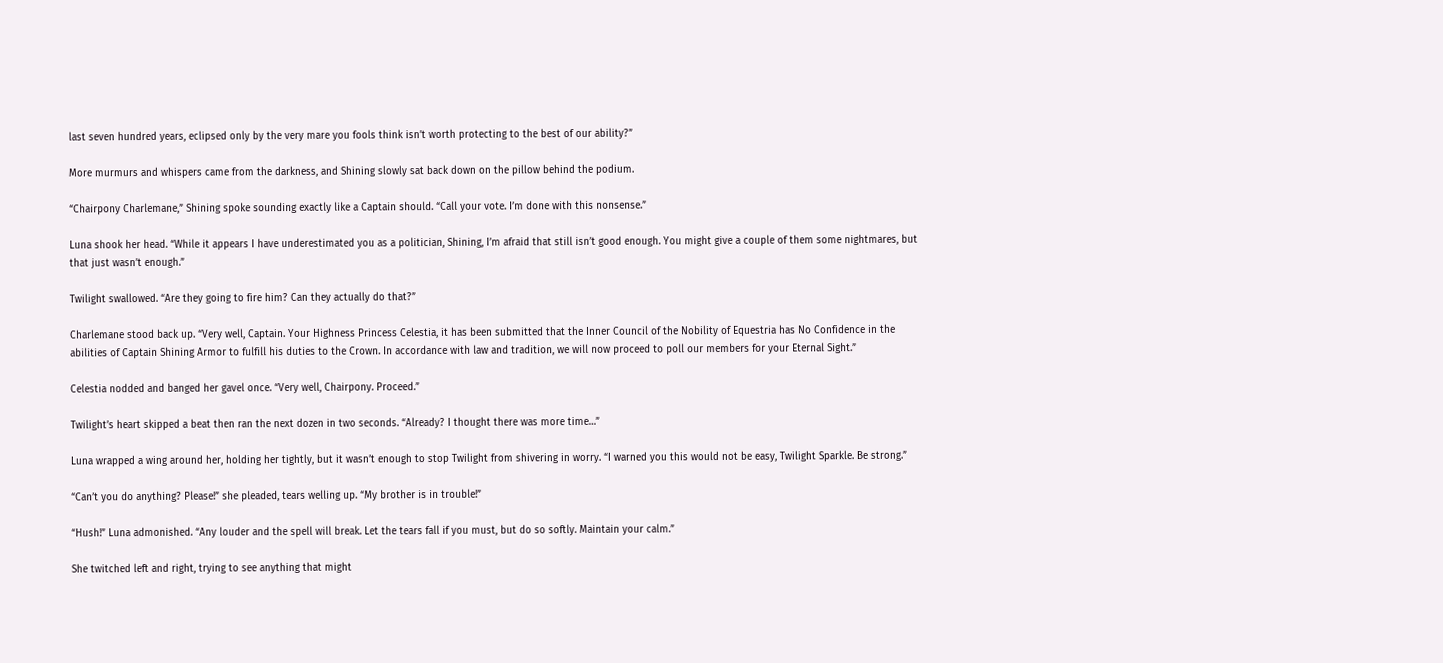last seven hundred years, eclipsed only by the very mare you fools think isn’t worth protecting to the best of our ability?”

More murmurs and whispers came from the darkness, and Shining slowly sat back down on the pillow behind the podium.

“Chairpony Charlemane,” Shining spoke sounding exactly like a Captain should. “Call your vote. I’m done with this nonsense.”

Luna shook her head. “While it appears I have underestimated you as a politician, Shining, I’m afraid that still isn’t good enough. You might give a couple of them some nightmares, but that just wasn’t enough.”

Twilight swallowed. “Are they going to fire him? Can they actually do that?”

Charlemane stood back up. “Very well, Captain. Your Highness Princess Celestia, it has been submitted that the Inner Council of the Nobility of Equestria has No Confidence in the abilities of Captain Shining Armor to fulfill his duties to the Crown. In accordance with law and tradition, we will now proceed to poll our members for your Eternal Sight.”

Celestia nodded and banged her gavel once. “Very well, Chairpony. Proceed.”

Twilight’s heart skipped a beat then ran the next dozen in two seconds. “Already? I thought there was more time…”

Luna wrapped a wing around her, holding her tightly, but it wasn’t enough to stop Twilight from shivering in worry. “I warned you this would not be easy, Twilight Sparkle. Be strong.”

“Can’t you do anything? Please!” she pleaded, tears welling up. “My brother is in trouble!”

“Hush!” Luna admonished. “Any louder and the spell will break. Let the tears fall if you must, but do so softly. Maintain your calm.”

She twitched left and right, trying to see anything that might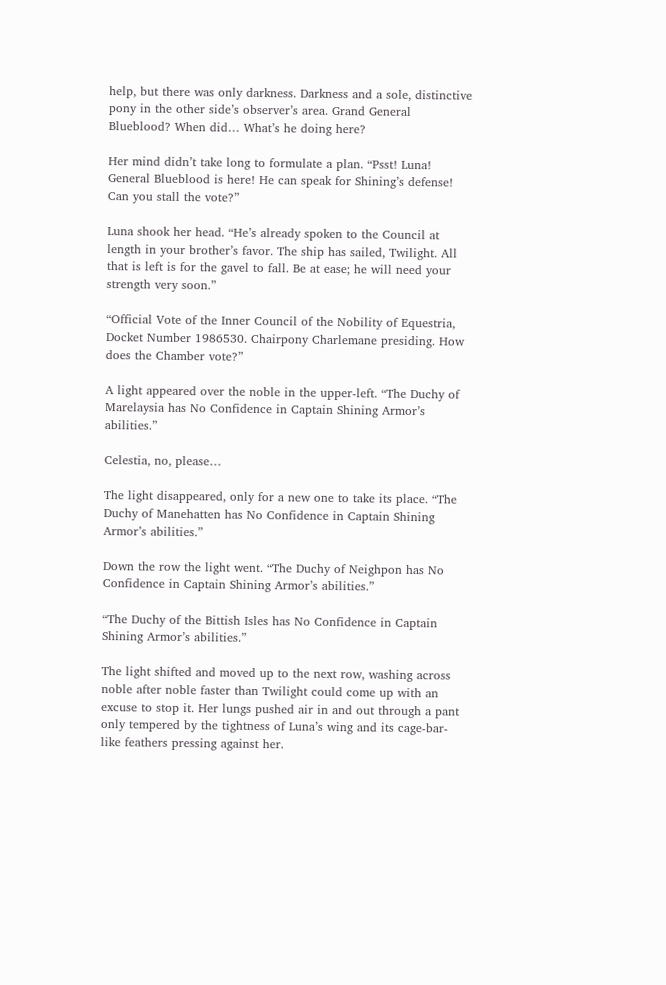help, but there was only darkness. Darkness and a sole, distinctive pony in the other side’s observer’s area. Grand General Blueblood? When did… What’s he doing here?

Her mind didn’t take long to formulate a plan. “Psst! Luna! General Blueblood is here! He can speak for Shining’s defense! Can you stall the vote?”

Luna shook her head. “He’s already spoken to the Council at length in your brother’s favor. The ship has sailed, Twilight. All that is left is for the gavel to fall. Be at ease; he will need your strength very soon.”

“Official Vote of the Inner Council of the Nobility of Equestria, Docket Number 1986530. Chairpony Charlemane presiding. How does the Chamber vote?”

A light appeared over the noble in the upper-left. “The Duchy of Marelaysia has No Confidence in Captain Shining Armor’s abilities.”

Celestia, no, please…

The light disappeared, only for a new one to take its place. “The Duchy of Manehatten has No Confidence in Captain Shining Armor’s abilities.”

Down the row the light went. “The Duchy of Neighpon has No Confidence in Captain Shining Armor’s abilities.”

“The Duchy of the Bittish Isles has No Confidence in Captain Shining Armor’s abilities.”

The light shifted and moved up to the next row, washing across noble after noble faster than Twilight could come up with an excuse to stop it. Her lungs pushed air in and out through a pant only tempered by the tightness of Luna’s wing and its cage-bar-like feathers pressing against her.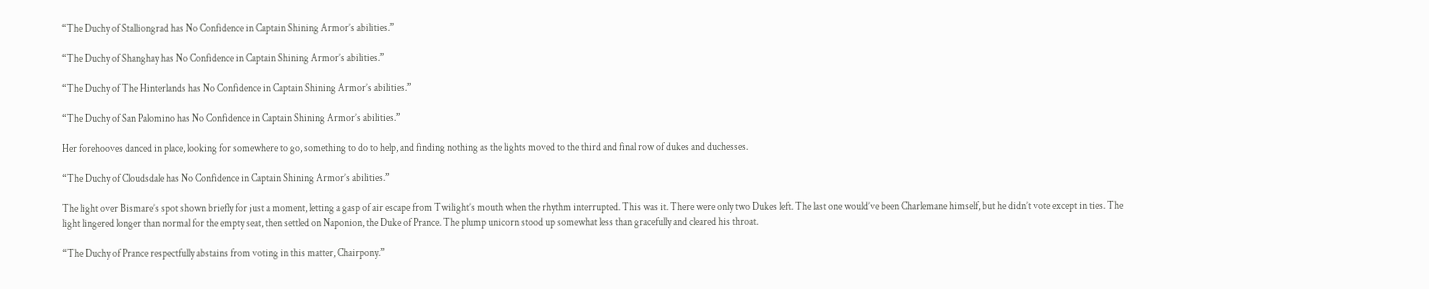“The Duchy of Stalliongrad has No Confidence in Captain Shining Armor’s abilities.”

“The Duchy of Shanghay has No Confidence in Captain Shining Armor’s abilities.”

“The Duchy of The Hinterlands has No Confidence in Captain Shining Armor’s abilities.”

“The Duchy of San Palomino has No Confidence in Captain Shining Armor’s abilities.”

Her forehooves danced in place, looking for somewhere to go, something to do to help, and finding nothing as the lights moved to the third and final row of dukes and duchesses.

“The Duchy of Cloudsdale has No Confidence in Captain Shining Armor’s abilities.”

The light over Bismare’s spot shown briefly for just a moment, letting a gasp of air escape from Twilight’s mouth when the rhythm interrupted. This was it. There were only two Dukes left. The last one would’ve been Charlemane himself, but he didn’t vote except in ties. The light lingered longer than normal for the empty seat, then settled on Naponion, the Duke of Prance. The plump unicorn stood up somewhat less than gracefully and cleared his throat.

“The Duchy of Prance respectfully abstains from voting in this matter, Chairpony.”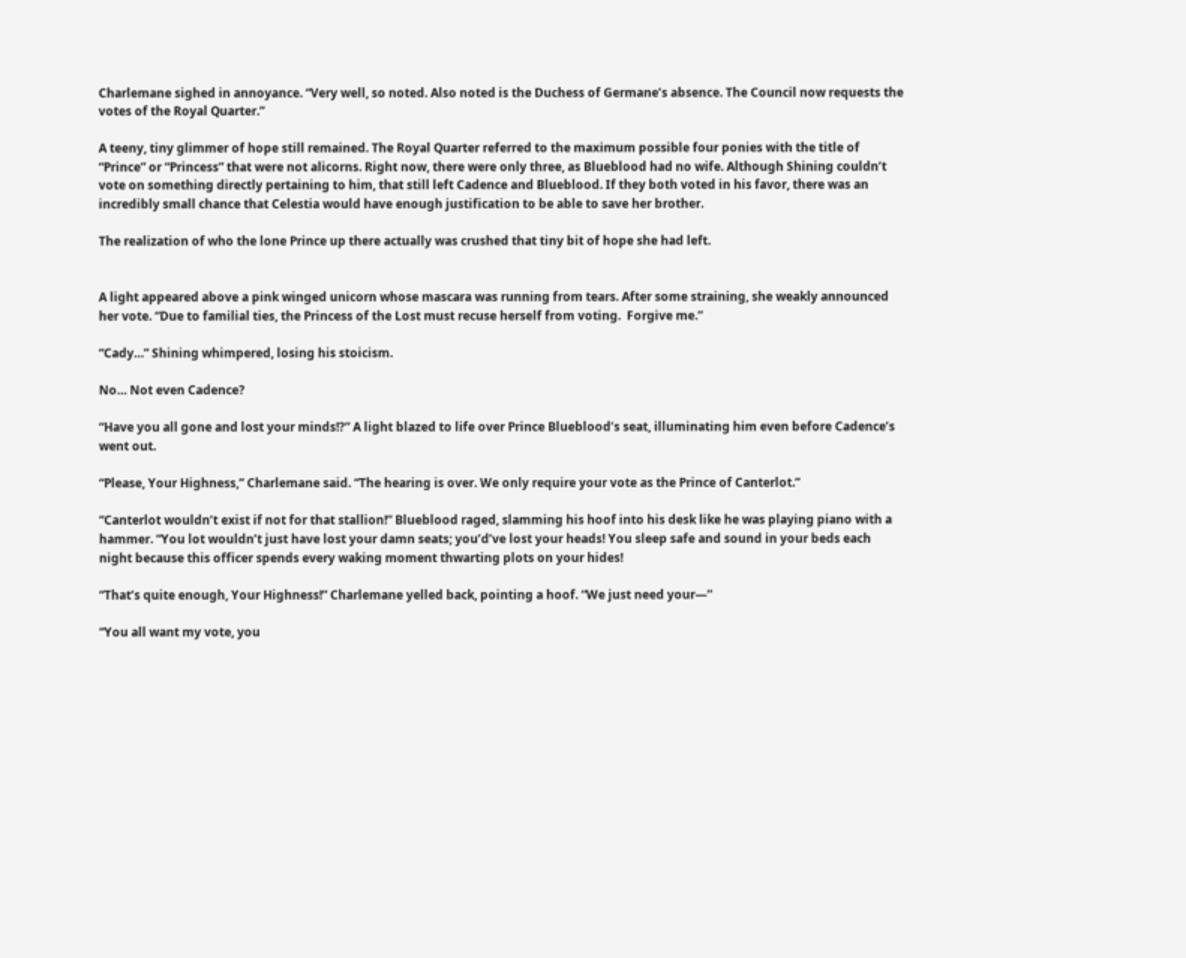Charlemane sighed in annoyance. “Very well, so noted. Also noted is the Duchess of Germane’s absence. The Council now requests the votes of the Royal Quarter.”

A teeny, tiny glimmer of hope still remained. The Royal Quarter referred to the maximum possible four ponies with the title of “Prince” or “Princess” that were not alicorns. Right now, there were only three, as Blueblood had no wife. Although Shining couldn’t vote on something directly pertaining to him, that still left Cadence and Blueblood. If they both voted in his favor, there was an incredibly small chance that Celestia would have enough justification to be able to save her brother.

The realization of who the lone Prince up there actually was crushed that tiny bit of hope she had left.


A light appeared above a pink winged unicorn whose mascara was running from tears. After some straining, she weakly announced her vote. “Due to familial ties, the Princess of the Lost must recuse herself from voting.  Forgive me.”

“Cady…” Shining whimpered, losing his stoicism.

No… Not even Cadence?

“Have you all gone and lost your minds!?” A light blazed to life over Prince Blueblood’s seat, illuminating him even before Cadence’s went out.

“Please, Your Highness,” Charlemane said. “The hearing is over. We only require your vote as the Prince of Canterlot.”

“Canterlot wouldn’t exist if not for that stallion!” Blueblood raged, slamming his hoof into his desk like he was playing piano with a hammer. “You lot wouldn’t just have lost your damn seats; you’d’ve lost your heads! You sleep safe and sound in your beds each night because this officer spends every waking moment thwarting plots on your hides!

“That’s quite enough, Your Highness!” Charlemane yelled back, pointing a hoof. “We just need your—”

“You all want my vote, you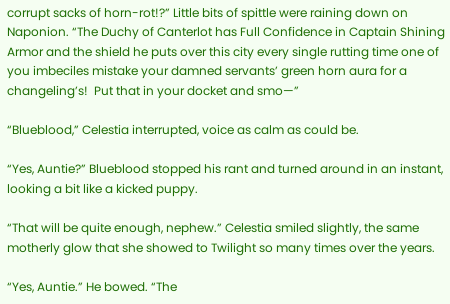corrupt sacks of horn-rot!?” Little bits of spittle were raining down on Naponion. “The Duchy of Canterlot has Full Confidence in Captain Shining Armor and the shield he puts over this city every single rutting time one of you imbeciles mistake your damned servants’ green horn aura for a changeling’s!  Put that in your docket and smo—”

“Blueblood,” Celestia interrupted, voice as calm as could be.

“Yes, Auntie?” Blueblood stopped his rant and turned around in an instant, looking a bit like a kicked puppy.

“That will be quite enough, nephew.” Celestia smiled slightly, the same motherly glow that she showed to Twilight so many times over the years.

“Yes, Auntie.” He bowed. “The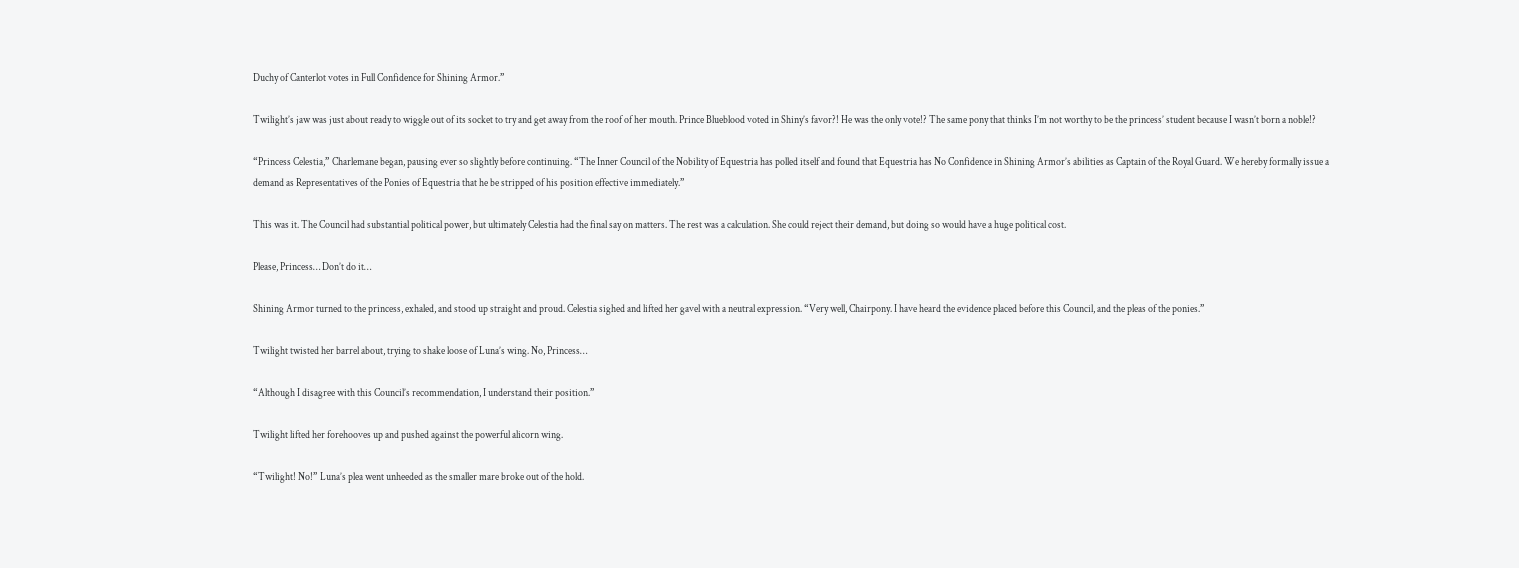Duchy of Canterlot votes in Full Confidence for Shining Armor.”

Twilight’s jaw was just about ready to wiggle out of its socket to try and get away from the roof of her mouth. Prince Blueblood voted in Shiny’s favor?! He was the only vote!? The same pony that thinks I’m not worthy to be the princess’ student because I wasn’t born a noble!?

“Princess Celestia,” Charlemane began, pausing ever so slightly before continuing. “The Inner Council of the Nobility of Equestria has polled itself and found that Equestria has No Confidence in Shining Armor’s abilities as Captain of the Royal Guard. We hereby formally issue a demand as Representatives of the Ponies of Equestria that he be stripped of his position effective immediately.”

This was it. The Council had substantial political power, but ultimately Celestia had the final say on matters. The rest was a calculation. She could reject their demand, but doing so would have a huge political cost.

Please, Princess… Don’t do it…

Shining Armor turned to the princess, exhaled, and stood up straight and proud. Celestia sighed and lifted her gavel with a neutral expression. “Very well, Chairpony. I have heard the evidence placed before this Council, and the pleas of the ponies.”

Twilight twisted her barrel about, trying to shake loose of Luna’s wing. No, Princess…

“Although I disagree with this Council’s recommendation, I understand their position.”

Twilight lifted her forehooves up and pushed against the powerful alicorn wing.

“Twilight! No!” Luna’s plea went unheeded as the smaller mare broke out of the hold.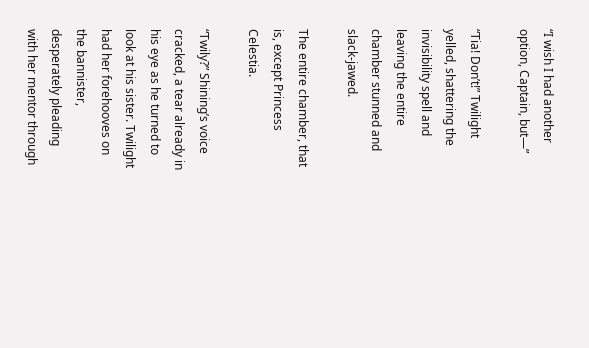“I wish I had another option, Captain, but—”

“Tia! Don’t!” Twilight yelled, shattering the invisibility spell and leaving the entire chamber stunned and slack-jawed.

The entire chamber, that is, except Princess Celestia.

“Twily?” Shining’s voice cracked, a tear already in his eye as he turned to look at his sister. Twilight had her forehooves on the bannister, desperately pleading with her mentor through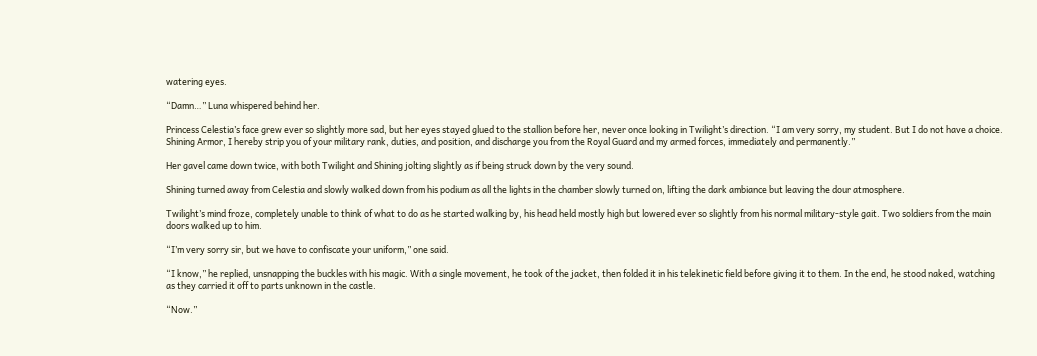watering eyes.

“Damn…” Luna whispered behind her.

Princess Celestia’s face grew ever so slightly more sad, but her eyes stayed glued to the stallion before her, never once looking in Twilight’s direction. “I am very sorry, my student. But I do not have a choice. Shining Armor, I hereby strip you of your military rank, duties, and position, and discharge you from the Royal Guard and my armed forces, immediately and permanently.”

Her gavel came down twice, with both Twilight and Shining jolting slightly as if being struck down by the very sound.

Shining turned away from Celestia and slowly walked down from his podium as all the lights in the chamber slowly turned on, lifting the dark ambiance but leaving the dour atmosphere.

Twilight’s mind froze, completely unable to think of what to do as he started walking by, his head held mostly high but lowered ever so slightly from his normal military-style gait. Two soldiers from the main doors walked up to him.

“I’m very sorry sir, but we have to confiscate your uniform,” one said.

“I know,” he replied, unsnapping the buckles with his magic. With a single movement, he took of the jacket, then folded it in his telekinetic field before giving it to them. In the end, he stood naked, watching as they carried it off to parts unknown in the castle.

“Now.”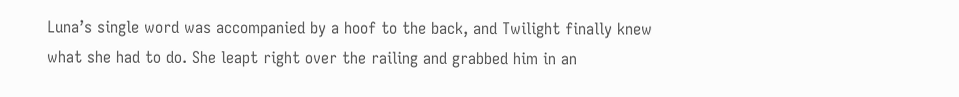Luna’s single word was accompanied by a hoof to the back, and Twilight finally knew what she had to do. She leapt right over the railing and grabbed him in an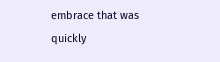embrace that was quickly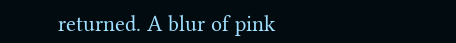returned. A blur of pink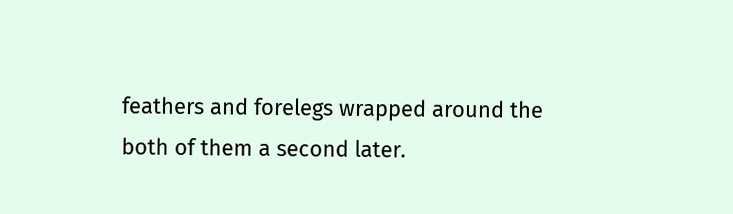feathers and forelegs wrapped around the both of them a second later.